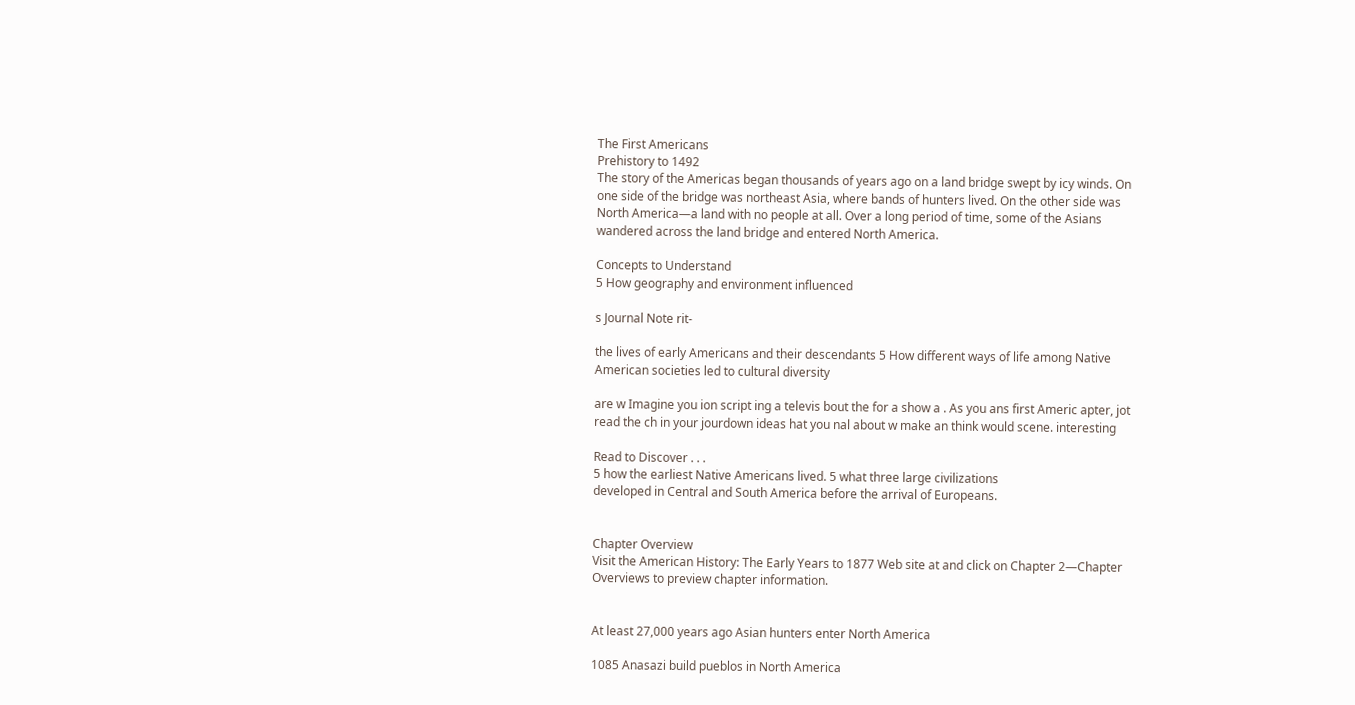The First Americans
Prehistory to 1492
The story of the Americas began thousands of years ago on a land bridge swept by icy winds. On one side of the bridge was northeast Asia, where bands of hunters lived. On the other side was North America—a land with no people at all. Over a long period of time, some of the Asians wandered across the land bridge and entered North America.

Concepts to Understand
5 How geography and environment influenced

s Journal Note rit-

the lives of early Americans and their descendants 5 How different ways of life among Native American societies led to cultural diversity

are w Imagine you ion script ing a televis bout the for a show a . As you ans first Americ apter, jot read the ch in your jourdown ideas hat you nal about w make an think would scene. interesting

Read to Discover . . .
5 how the earliest Native Americans lived. 5 what three large civilizations
developed in Central and South America before the arrival of Europeans.


Chapter Overview
Visit the American History: The Early Years to 1877 Web site at and click on Chapter 2—Chapter Overviews to preview chapter information.


At least 27,000 years ago Asian hunters enter North America

1085 Anasazi build pueblos in North America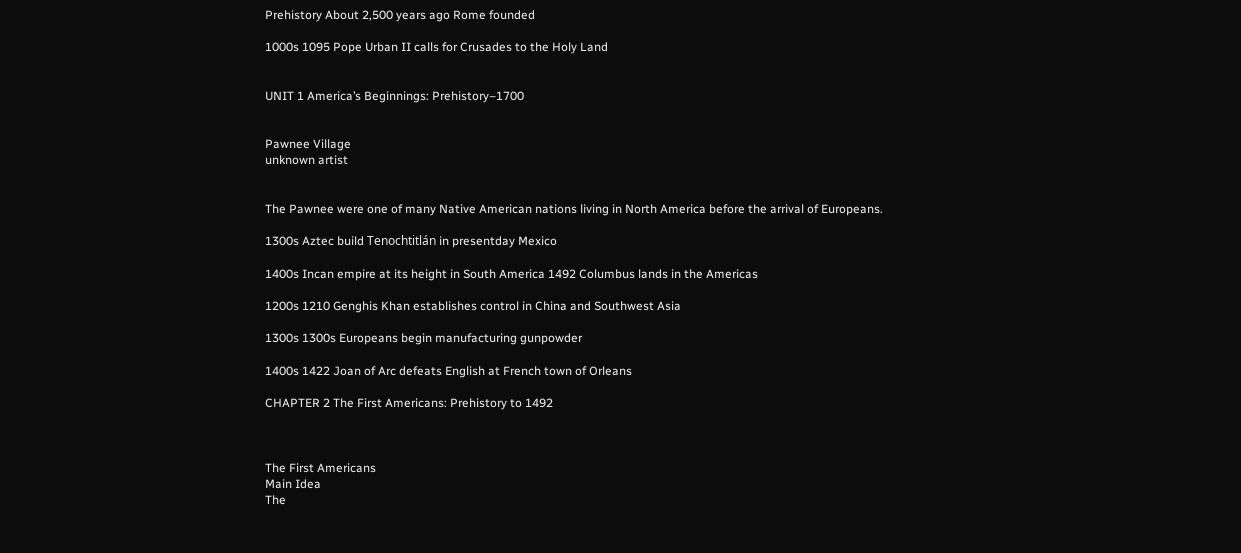Prehistory About 2,500 years ago Rome founded

1000s 1095 Pope Urban II calls for Crusades to the Holy Land


UNIT 1 America’s Beginnings: Prehistory–1700


Pawnee Village
unknown artist


The Pawnee were one of many Native American nations living in North America before the arrival of Europeans.

1300s Aztec build Tenochtitlán in presentday Mexico

1400s Incan empire at its height in South America 1492 Columbus lands in the Americas

1200s 1210 Genghis Khan establishes control in China and Southwest Asia

1300s 1300s Europeans begin manufacturing gunpowder

1400s 1422 Joan of Arc defeats English at French town of Orleans

CHAPTER 2 The First Americans: Prehistory to 1492



The First Americans
Main Idea
The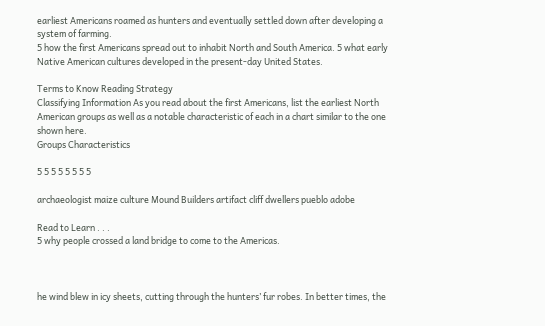earliest Americans roamed as hunters and eventually settled down after developing a system of farming.
5 how the first Americans spread out to inhabit North and South America. 5 what early Native American cultures developed in the present-day United States.

Terms to Know Reading Strategy
Classifying Information As you read about the first Americans, list the earliest North American groups as well as a notable characteristic of each in a chart similar to the one shown here.
Groups Characteristics

5 5 5 5 5 5 5 5

archaeologist maize culture Mound Builders artifact cliff dwellers pueblo adobe

Read to Learn . . .
5 why people crossed a land bridge to come to the Americas.



he wind blew in icy sheets, cutting through the hunters’ fur robes. In better times, the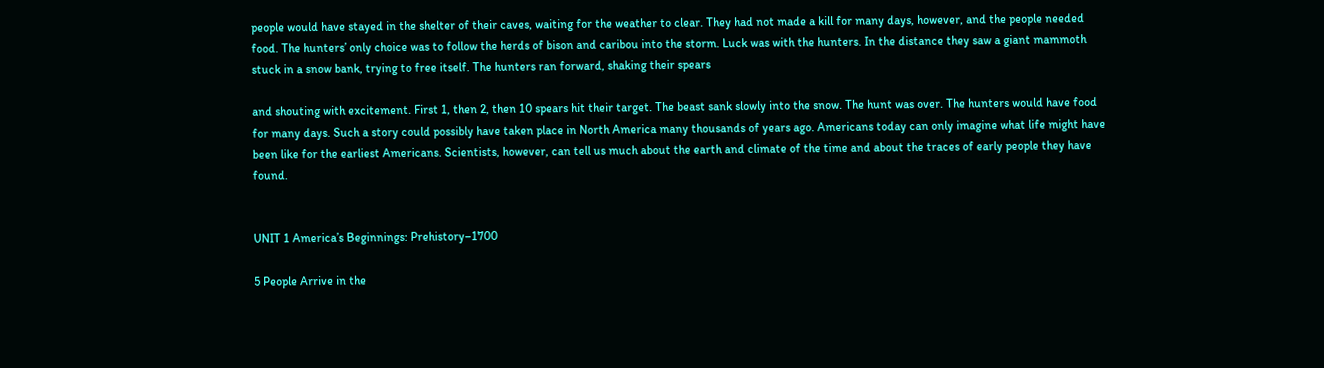people would have stayed in the shelter of their caves, waiting for the weather to clear. They had not made a kill for many days, however, and the people needed food. The hunters’ only choice was to follow the herds of bison and caribou into the storm. Luck was with the hunters. In the distance they saw a giant mammoth stuck in a snow bank, trying to free itself. The hunters ran forward, shaking their spears

and shouting with excitement. First 1, then 2, then 10 spears hit their target. The beast sank slowly into the snow. The hunt was over. The hunters would have food for many days. Such a story could possibly have taken place in North America many thousands of years ago. Americans today can only imagine what life might have been like for the earliest Americans. Scientists, however, can tell us much about the earth and climate of the time and about the traces of early people they have found.


UNIT 1 America’s Beginnings: Prehistory–1700

5 People Arrive in the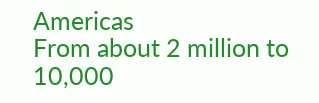Americas
From about 2 million to 10,000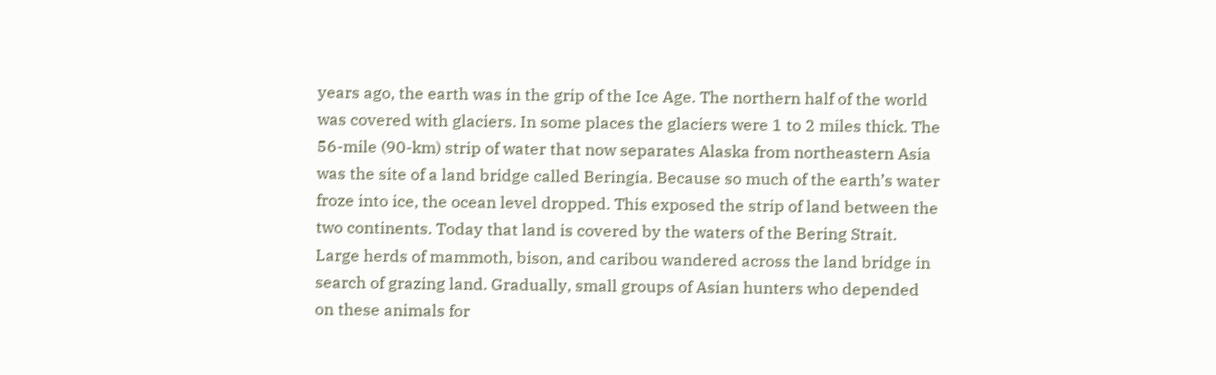years ago, the earth was in the grip of the Ice Age. The northern half of the world was covered with glaciers. In some places the glaciers were 1 to 2 miles thick. The 56-mile (90-km) strip of water that now separates Alaska from northeastern Asia was the site of a land bridge called Beringia. Because so much of the earth’s water froze into ice, the ocean level dropped. This exposed the strip of land between the two continents. Today that land is covered by the waters of the Bering Strait. Large herds of mammoth, bison, and caribou wandered across the land bridge in search of grazing land. Gradually, small groups of Asian hunters who depended on these animals for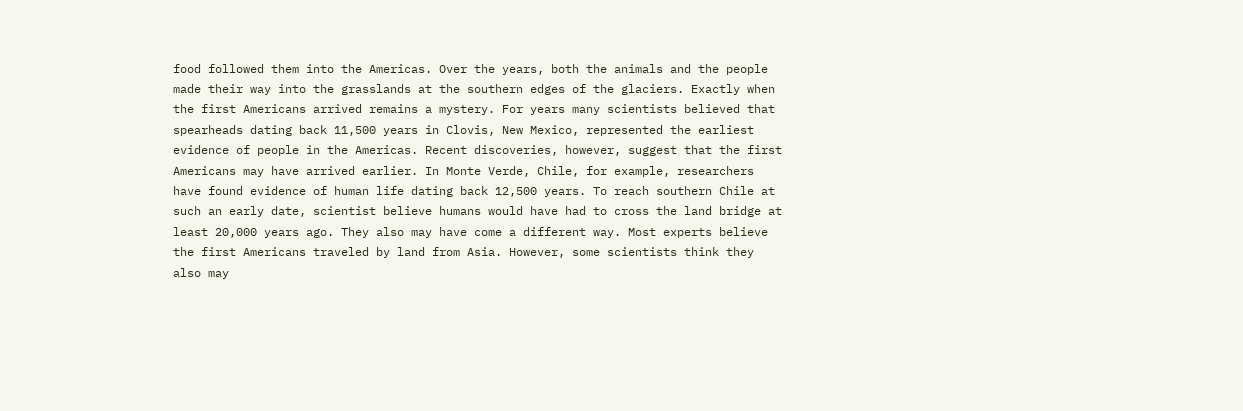food followed them into the Americas. Over the years, both the animals and the people made their way into the grasslands at the southern edges of the glaciers. Exactly when the first Americans arrived remains a mystery. For years many scientists believed that spearheads dating back 11,500 years in Clovis, New Mexico, represented the earliest evidence of people in the Americas. Recent discoveries, however, suggest that the first Americans may have arrived earlier. In Monte Verde, Chile, for example, researchers have found evidence of human life dating back 12,500 years. To reach southern Chile at such an early date, scientist believe humans would have had to cross the land bridge at least 20,000 years ago. They also may have come a different way. Most experts believe the first Americans traveled by land from Asia. However, some scientists think they also may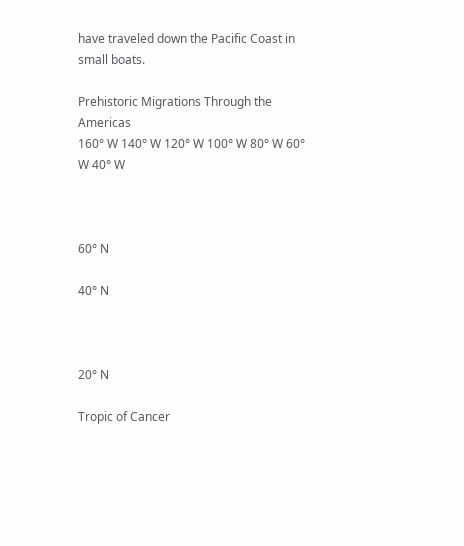have traveled down the Pacific Coast in small boats.

Prehistoric Migrations Through the Americas
160° W 140° W 120° W 100° W 80° W 60° W 40° W



60° N

40° N



20° N

Tropic of Cancer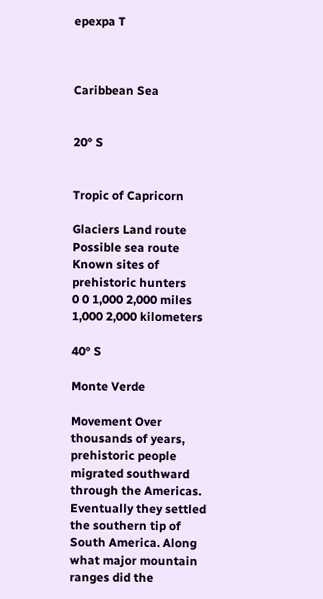epexpa T



Caribbean Sea


20° S


Tropic of Capricorn

Glaciers Land route Possible sea route Known sites of prehistoric hunters
0 0 1,000 2,000 miles 1,000 2,000 kilometers

40° S

Monte Verde

Movement Over thousands of years,
prehistoric people migrated southward through the Americas. Eventually they settled the southern tip of South America. Along what major mountain ranges did the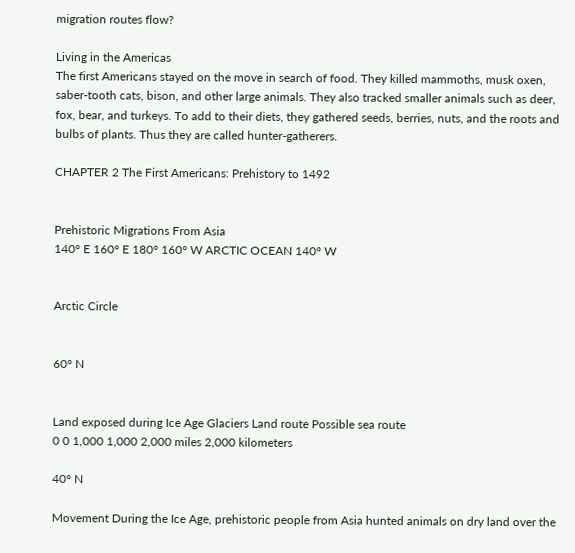migration routes flow?

Living in the Americas
The first Americans stayed on the move in search of food. They killed mammoths, musk oxen, saber-tooth cats, bison, and other large animals. They also tracked smaller animals such as deer, fox, bear, and turkeys. To add to their diets, they gathered seeds, berries, nuts, and the roots and bulbs of plants. Thus they are called hunter-gatherers.

CHAPTER 2 The First Americans: Prehistory to 1492


Prehistoric Migrations From Asia
140° E 160° E 180° 160° W ARCTIC OCEAN 140° W


Arctic Circle


60° N


Land exposed during Ice Age Glaciers Land route Possible sea route
0 0 1,000 1,000 2,000 miles 2,000 kilometers

40° N

Movement During the Ice Age, prehistoric people from Asia hunted animals on dry land over the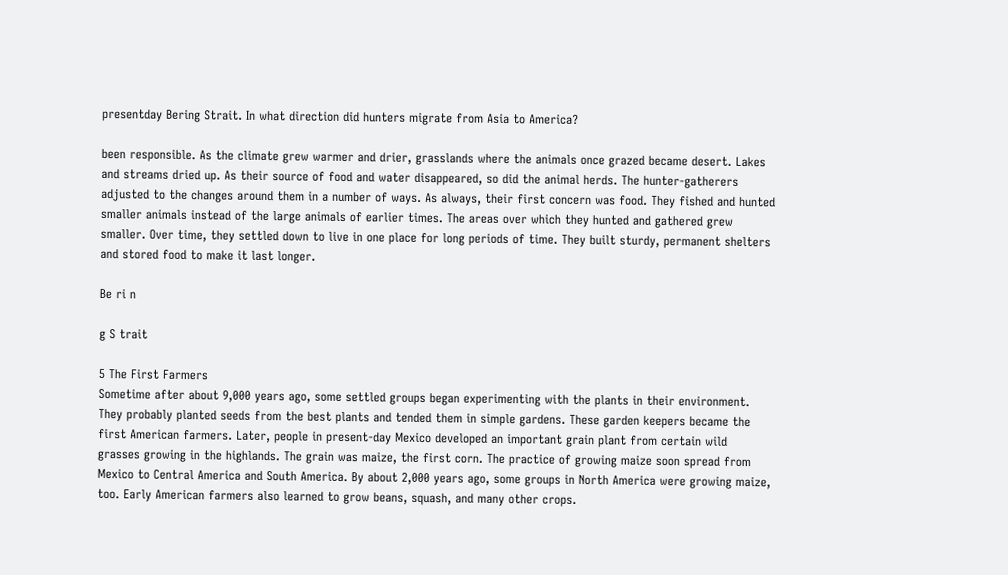presentday Bering Strait. In what direction did hunters migrate from Asia to America?

been responsible. As the climate grew warmer and drier, grasslands where the animals once grazed became desert. Lakes and streams dried up. As their source of food and water disappeared, so did the animal herds. The hunter-gatherers adjusted to the changes around them in a number of ways. As always, their first concern was food. They fished and hunted smaller animals instead of the large animals of earlier times. The areas over which they hunted and gathered grew smaller. Over time, they settled down to live in one place for long periods of time. They built sturdy, permanent shelters and stored food to make it last longer.

Be ri n

g S trait

5 The First Farmers
Sometime after about 9,000 years ago, some settled groups began experimenting with the plants in their environment. They probably planted seeds from the best plants and tended them in simple gardens. These garden keepers became the first American farmers. Later, people in present-day Mexico developed an important grain plant from certain wild grasses growing in the highlands. The grain was maize, the first corn. The practice of growing maize soon spread from Mexico to Central America and South America. By about 2,000 years ago, some groups in North America were growing maize, too. Early American farmers also learned to grow beans, squash, and many other crops.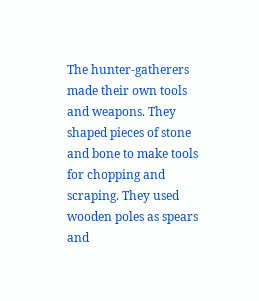The hunter-gatherers made their own tools and weapons. They shaped pieces of stone and bone to make tools for chopping and scraping. They used wooden poles as spears and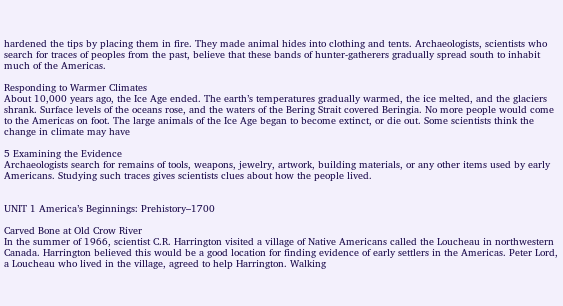hardened the tips by placing them in fire. They made animal hides into clothing and tents. Archaeologists, scientists who search for traces of peoples from the past, believe that these bands of hunter-gatherers gradually spread south to inhabit much of the Americas.

Responding to Warmer Climates
About 10,000 years ago, the Ice Age ended. The earth’s temperatures gradually warmed, the ice melted, and the glaciers shrank. Surface levels of the oceans rose, and the waters of the Bering Strait covered Beringia. No more people would come to the Americas on foot. The large animals of the Ice Age began to become extinct, or die out. Some scientists think the change in climate may have

5 Examining the Evidence
Archaeologists search for remains of tools, weapons, jewelry, artwork, building materials, or any other items used by early Americans. Studying such traces gives scientists clues about how the people lived.


UNIT 1 America’s Beginnings: Prehistory–1700

Carved Bone at Old Crow River
In the summer of 1966, scientist C.R. Harrington visited a village of Native Americans called the Loucheau in northwestern Canada. Harrington believed this would be a good location for finding evidence of early settlers in the Americas. Peter Lord, a Loucheau who lived in the village, agreed to help Harrington. Walking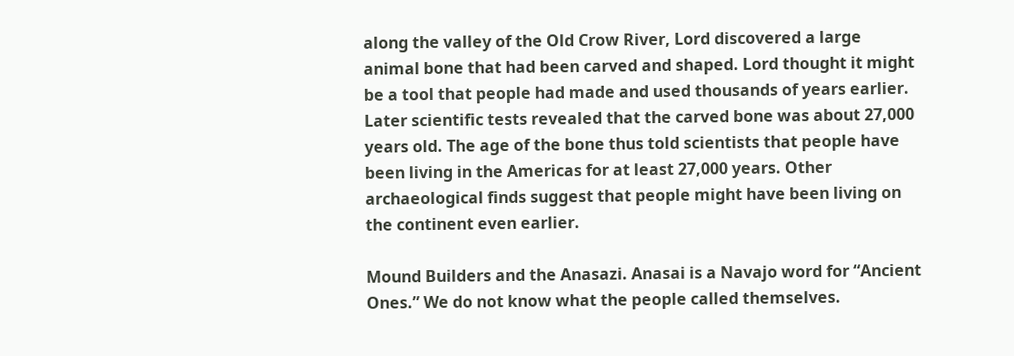along the valley of the Old Crow River, Lord discovered a large animal bone that had been carved and shaped. Lord thought it might be a tool that people had made and used thousands of years earlier. Later scientific tests revealed that the carved bone was about 27,000 years old. The age of the bone thus told scientists that people have been living in the Americas for at least 27,000 years. Other archaeological finds suggest that people might have been living on the continent even earlier.

Mound Builders and the Anasazi. Anasai is a Navajo word for “Ancient Ones.” We do not know what the people called themselves.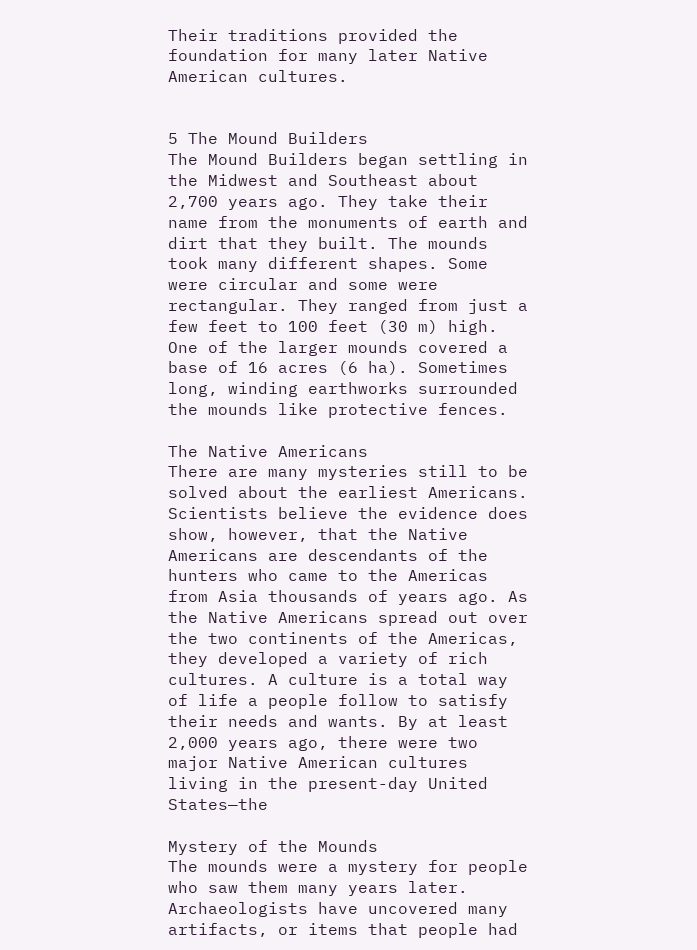Their traditions provided the foundation for many later Native American cultures.


5 The Mound Builders
The Mound Builders began settling in the Midwest and Southeast about 2,700 years ago. They take their name from the monuments of earth and dirt that they built. The mounds took many different shapes. Some were circular and some were rectangular. They ranged from just a few feet to 100 feet (30 m) high. One of the larger mounds covered a base of 16 acres (6 ha). Sometimes long, winding earthworks surrounded the mounds like protective fences.

The Native Americans
There are many mysteries still to be solved about the earliest Americans. Scientists believe the evidence does show, however, that the Native Americans are descendants of the hunters who came to the Americas from Asia thousands of years ago. As the Native Americans spread out over the two continents of the Americas, they developed a variety of rich cultures. A culture is a total way of life a people follow to satisfy their needs and wants. By at least 2,000 years ago, there were two major Native American cultures living in the present-day United States—the

Mystery of the Mounds
The mounds were a mystery for people who saw them many years later. Archaeologists have uncovered many artifacts, or items that people had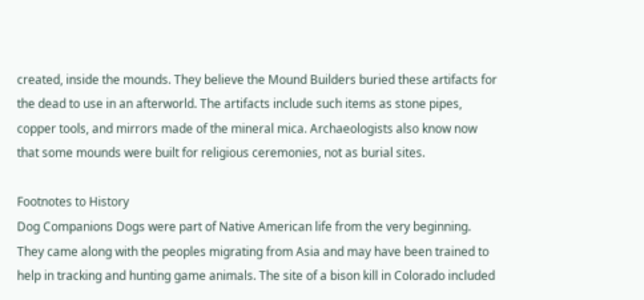created, inside the mounds. They believe the Mound Builders buried these artifacts for the dead to use in an afterworld. The artifacts include such items as stone pipes, copper tools, and mirrors made of the mineral mica. Archaeologists also know now that some mounds were built for religious ceremonies, not as burial sites.

Footnotes to History
Dog Companions Dogs were part of Native American life from the very beginning. They came along with the peoples migrating from Asia and may have been trained to help in tracking and hunting game animals. The site of a bison kill in Colorado included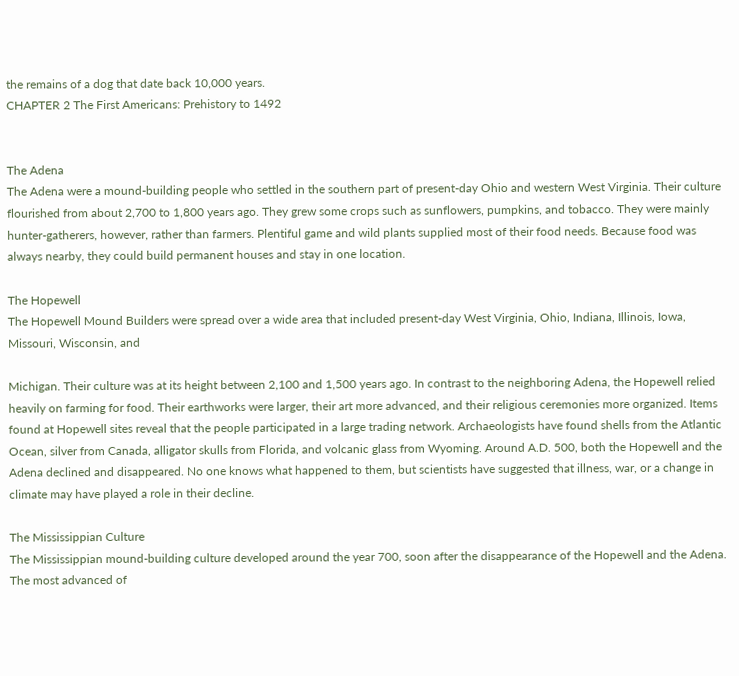the remains of a dog that date back 10,000 years.
CHAPTER 2 The First Americans: Prehistory to 1492


The Adena
The Adena were a mound-building people who settled in the southern part of present-day Ohio and western West Virginia. Their culture flourished from about 2,700 to 1,800 years ago. They grew some crops such as sunflowers, pumpkins, and tobacco. They were mainly hunter-gatherers, however, rather than farmers. Plentiful game and wild plants supplied most of their food needs. Because food was always nearby, they could build permanent houses and stay in one location.

The Hopewell
The Hopewell Mound Builders were spread over a wide area that included present-day West Virginia, Ohio, Indiana, Illinois, Iowa, Missouri, Wisconsin, and

Michigan. Their culture was at its height between 2,100 and 1,500 years ago. In contrast to the neighboring Adena, the Hopewell relied heavily on farming for food. Their earthworks were larger, their art more advanced, and their religious ceremonies more organized. Items found at Hopewell sites reveal that the people participated in a large trading network. Archaeologists have found shells from the Atlantic Ocean, silver from Canada, alligator skulls from Florida, and volcanic glass from Wyoming. Around A.D. 500, both the Hopewell and the Adena declined and disappeared. No one knows what happened to them, but scientists have suggested that illness, war, or a change in climate may have played a role in their decline.

The Mississippian Culture
The Mississippian mound-building culture developed around the year 700, soon after the disappearance of the Hopewell and the Adena. The most advanced of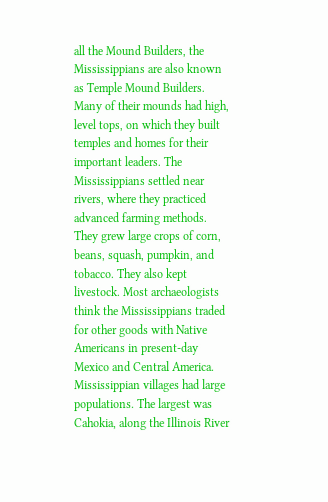all the Mound Builders, the Mississippians are also known as Temple Mound Builders. Many of their mounds had high, level tops, on which they built temples and homes for their important leaders. The Mississippians settled near rivers, where they practiced advanced farming methods. They grew large crops of corn, beans, squash, pumpkin, and tobacco. They also kept livestock. Most archaeologists think the Mississippians traded for other goods with Native Americans in present-day Mexico and Central America. Mississippian villages had large populations. The largest was Cahokia, along the Illinois River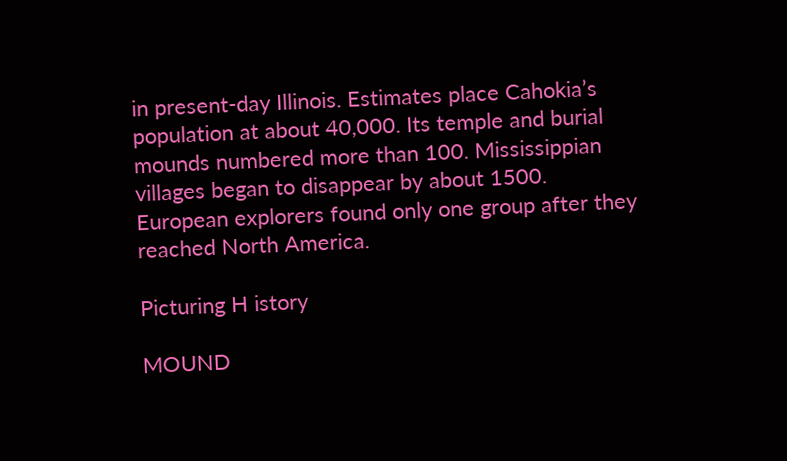in present-day Illinois. Estimates place Cahokia’s population at about 40,000. Its temple and burial mounds numbered more than 100. Mississippian villages began to disappear by about 1500. European explorers found only one group after they reached North America.

Picturing H istory

MOUND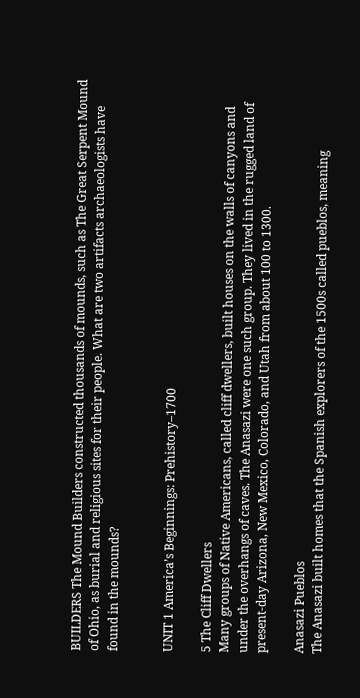BUILDERS The Mound Builders constructed thousands of mounds, such as The Great Serpent Mound of Ohio, as burial and religious sites for their people. What are two artifacts archaeologists have found in the mounds?


UNIT 1 America’s Beginnings: Prehistory–1700

5 The Cliff Dwellers
Many groups of Native Americans, called cliff dwellers, built houses on the walls of canyons and under the overhangs of caves. The Anasazi were one such group. They lived in the rugged land of present-day Arizona, New Mexico, Colorado, and Utah from about 100 to 1300.

Anasazi Pueblos
The Anasazi built homes that the Spanish explorers of the 1500s called pueblos, meaning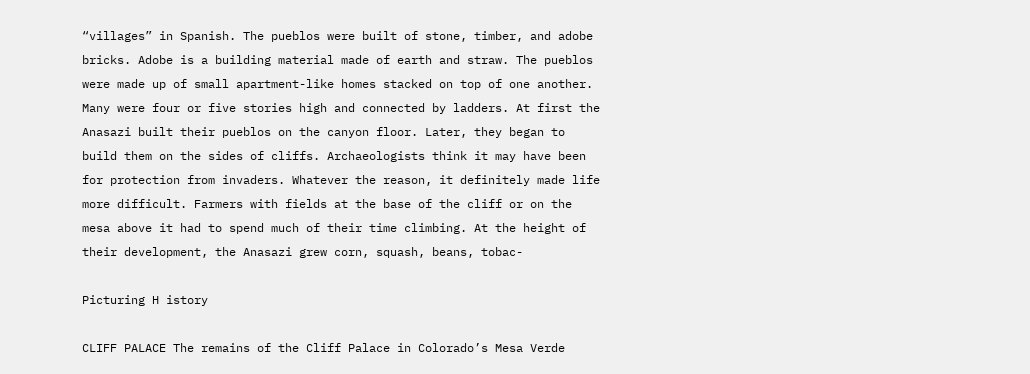“villages” in Spanish. The pueblos were built of stone, timber, and adobe bricks. Adobe is a building material made of earth and straw. The pueblos were made up of small apartment-like homes stacked on top of one another. Many were four or five stories high and connected by ladders. At first the Anasazi built their pueblos on the canyon floor. Later, they began to build them on the sides of cliffs. Archaeologists think it may have been for protection from invaders. Whatever the reason, it definitely made life more difficult. Farmers with fields at the base of the cliff or on the mesa above it had to spend much of their time climbing. At the height of their development, the Anasazi grew corn, squash, beans, tobac-

Picturing H istory

CLIFF PALACE The remains of the Cliff Palace in Colorado’s Mesa Verde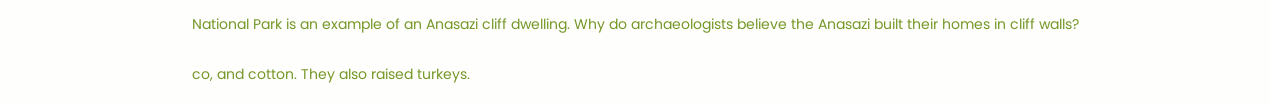National Park is an example of an Anasazi cliff dwelling. Why do archaeologists believe the Anasazi built their homes in cliff walls?

co, and cotton. They also raised turkeys.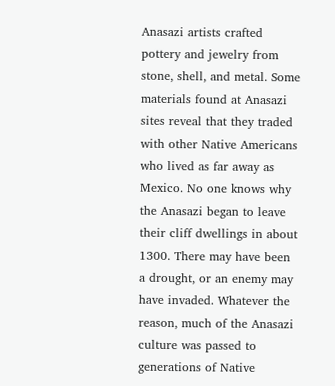Anasazi artists crafted pottery and jewelry from stone, shell, and metal. Some materials found at Anasazi sites reveal that they traded with other Native Americans who lived as far away as Mexico. No one knows why the Anasazi began to leave their cliff dwellings in about 1300. There may have been a drought, or an enemy may have invaded. Whatever the reason, much of the Anasazi culture was passed to generations of Native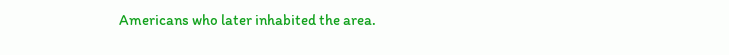Americans who later inhabited the area.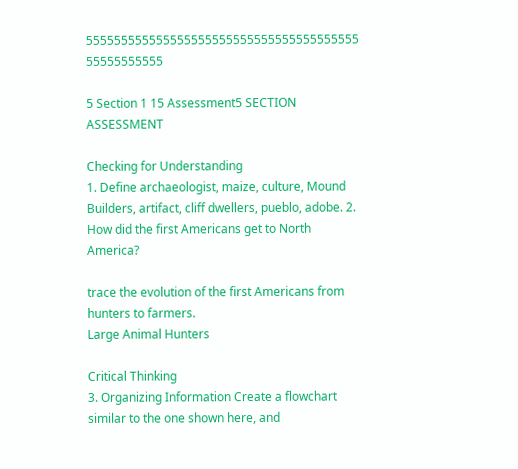555555555555555555555555555555555555555 55555555555

5 Section 1 15 Assessment5 SECTION ASSESSMENT

Checking for Understanding
1. Define archaeologist, maize, culture, Mound Builders, artifact, cliff dwellers, pueblo, adobe. 2. How did the first Americans get to North America?

trace the evolution of the first Americans from hunters to farmers.
Large Animal Hunters

Critical Thinking
3. Organizing Information Create a flowchart similar to the one shown here, and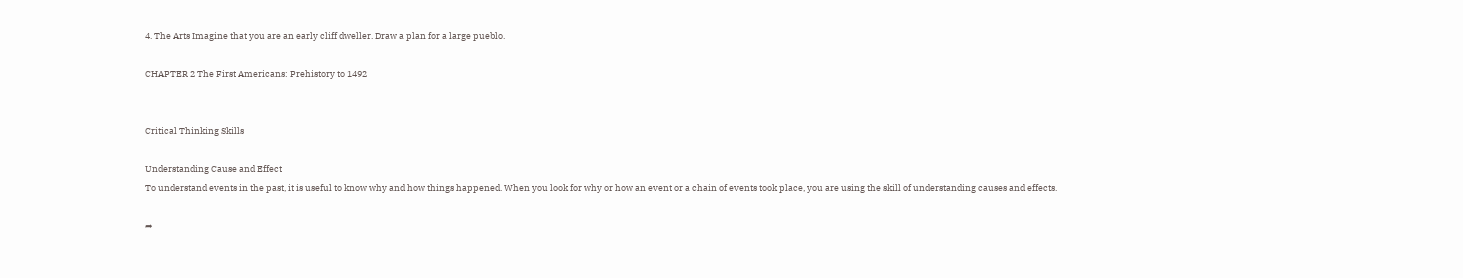4. The Arts Imagine that you are an early cliff dweller. Draw a plan for a large pueblo.

CHAPTER 2 The First Americans: Prehistory to 1492


Critical Thinking Skills

Understanding Cause and Effect
To understand events in the past, it is useful to know why and how things happened. When you look for why or how an event or a chain of events took place, you are using the skill of understanding causes and effects.

➦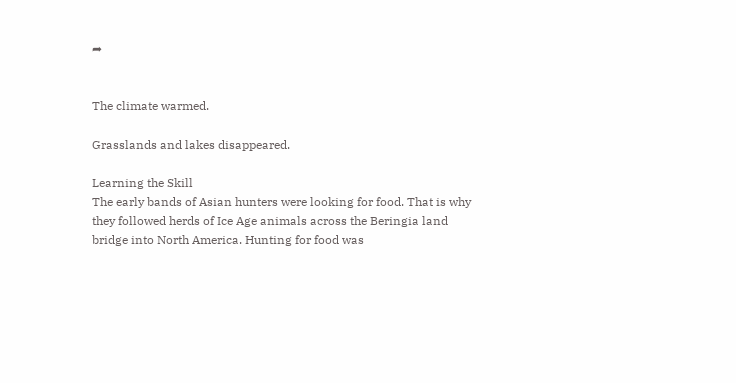➦


The climate warmed.

Grasslands and lakes disappeared.

Learning the Skill
The early bands of Asian hunters were looking for food. That is why they followed herds of Ice Age animals across the Beringia land bridge into North America. Hunting for food was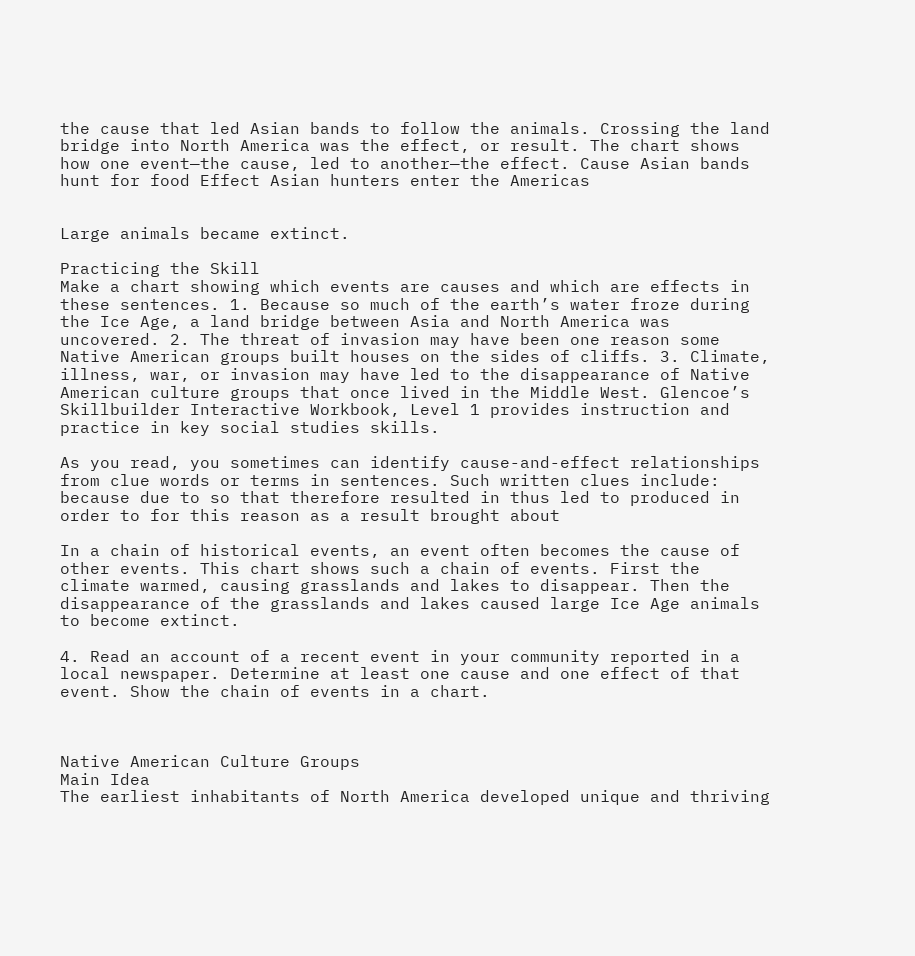the cause that led Asian bands to follow the animals. Crossing the land bridge into North America was the effect, or result. The chart shows how one event—the cause, led to another—the effect. Cause Asian bands hunt for food Effect Asian hunters enter the Americas


Large animals became extinct.

Practicing the Skill
Make a chart showing which events are causes and which are effects in these sentences. 1. Because so much of the earth’s water froze during the Ice Age, a land bridge between Asia and North America was uncovered. 2. The threat of invasion may have been one reason some Native American groups built houses on the sides of cliffs. 3. Climate, illness, war, or invasion may have led to the disappearance of Native American culture groups that once lived in the Middle West. Glencoe’s Skillbuilder Interactive Workbook, Level 1 provides instruction and practice in key social studies skills.

As you read, you sometimes can identify cause-and-effect relationships from clue words or terms in sentences. Such written clues include: because due to so that therefore resulted in thus led to produced in order to for this reason as a result brought about

In a chain of historical events, an event often becomes the cause of other events. This chart shows such a chain of events. First the climate warmed, causing grasslands and lakes to disappear. Then the disappearance of the grasslands and lakes caused large Ice Age animals to become extinct.

4. Read an account of a recent event in your community reported in a local newspaper. Determine at least one cause and one effect of that event. Show the chain of events in a chart.



Native American Culture Groups
Main Idea
The earliest inhabitants of North America developed unique and thriving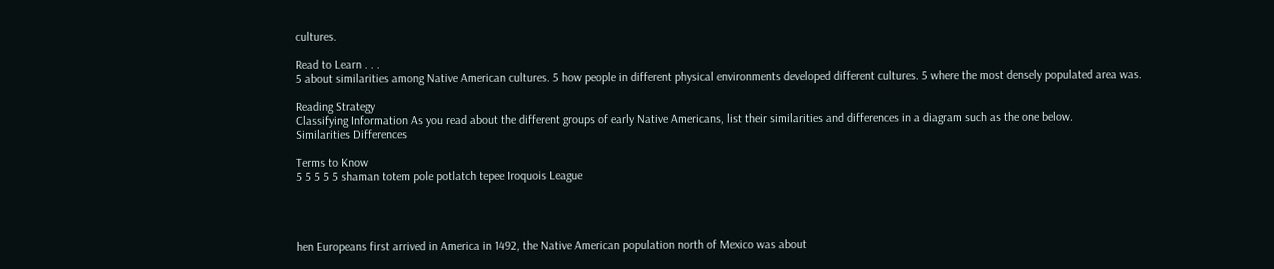cultures.

Read to Learn . . .
5 about similarities among Native American cultures. 5 how people in different physical environments developed different cultures. 5 where the most densely populated area was.

Reading Strategy
Classifying Information As you read about the different groups of early Native Americans, list their similarities and differences in a diagram such as the one below.
Similarities Differences

Terms to Know
5 5 5 5 5 shaman totem pole potlatch tepee Iroquois League




hen Europeans first arrived in America in 1492, the Native American population north of Mexico was about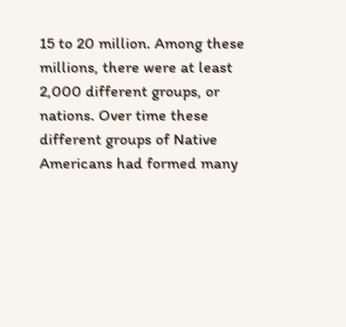15 to 20 million. Among these millions, there were at least 2,000 different groups, or nations. Over time these different groups of Native Americans had formed many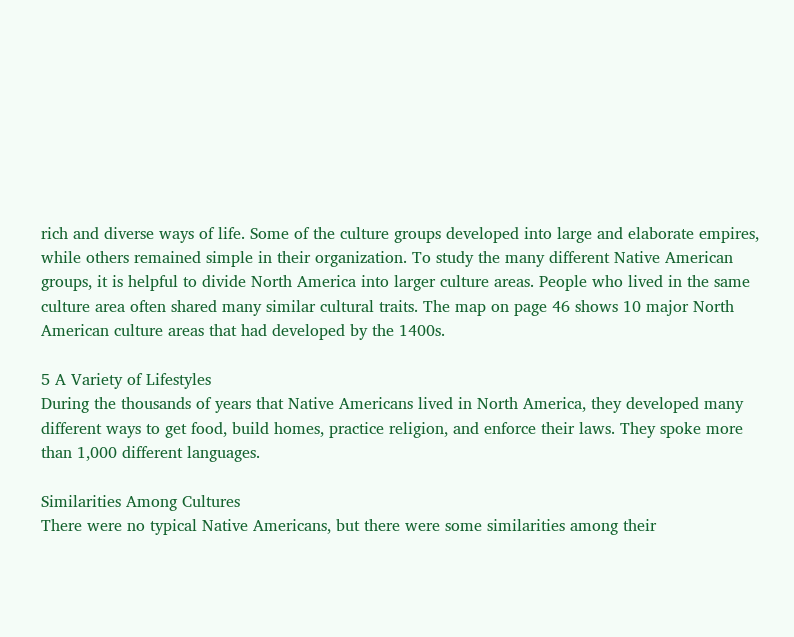rich and diverse ways of life. Some of the culture groups developed into large and elaborate empires, while others remained simple in their organization. To study the many different Native American groups, it is helpful to divide North America into larger culture areas. People who lived in the same culture area often shared many similar cultural traits. The map on page 46 shows 10 major North American culture areas that had developed by the 1400s.

5 A Variety of Lifestyles
During the thousands of years that Native Americans lived in North America, they developed many different ways to get food, build homes, practice religion, and enforce their laws. They spoke more than 1,000 different languages.

Similarities Among Cultures
There were no typical Native Americans, but there were some similarities among their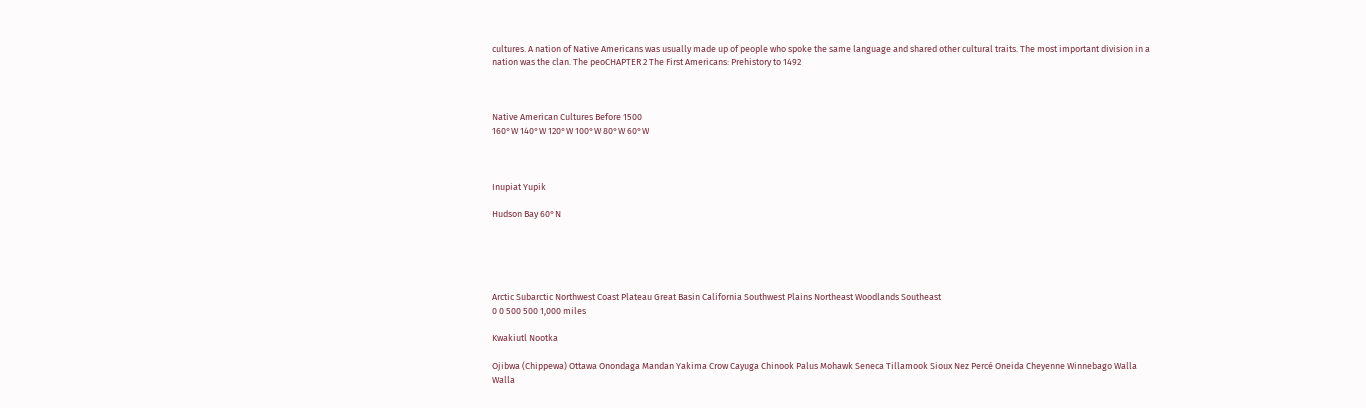cultures. A nation of Native Americans was usually made up of people who spoke the same language and shared other cultural traits. The most important division in a nation was the clan. The peoCHAPTER 2 The First Americans: Prehistory to 1492



Native American Cultures Before 1500
160°W 140°W 120°W 100°W 80°W 60°W



Inupiat Yupik

Hudson Bay 60°N





Arctic Subarctic Northwest Coast Plateau Great Basin California Southwest Plains Northeast Woodlands Southeast
0 0 500 500 1,000 miles

Kwakiutl Nootka

Ojibwa (Chippewa) Ottawa Onondaga Mandan Yakima Crow Cayuga Chinook Palus Mohawk Seneca Tillamook Sioux Nez Percé Oneida Cheyenne Winnebago Walla Walla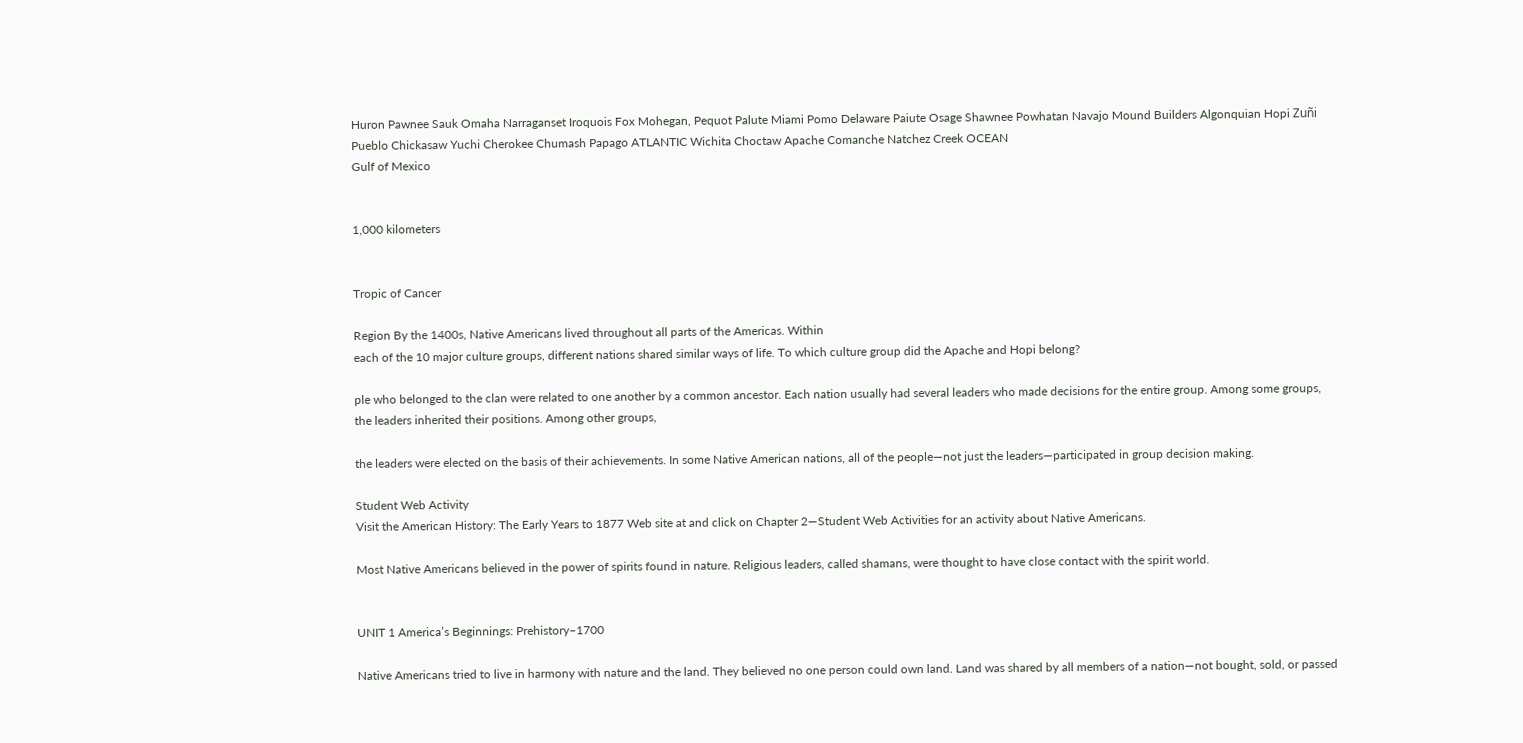Huron Pawnee Sauk Omaha Narraganset Iroquois Fox Mohegan, Pequot Palute Miami Pomo Delaware Paiute Osage Shawnee Powhatan Navajo Mound Builders Algonquian Hopi Zuñi Pueblo Chickasaw Yuchi Cherokee Chumash Papago ATLANTIC Wichita Choctaw Apache Comanche Natchez Creek OCEAN
Gulf of Mexico


1,000 kilometers


Tropic of Cancer

Region By the 1400s, Native Americans lived throughout all parts of the Americas. Within
each of the 10 major culture groups, different nations shared similar ways of life. To which culture group did the Apache and Hopi belong?

ple who belonged to the clan were related to one another by a common ancestor. Each nation usually had several leaders who made decisions for the entire group. Among some groups, the leaders inherited their positions. Among other groups,

the leaders were elected on the basis of their achievements. In some Native American nations, all of the people—not just the leaders—participated in group decision making.

Student Web Activity
Visit the American History: The Early Years to 1877 Web site at and click on Chapter 2—Student Web Activities for an activity about Native Americans.

Most Native Americans believed in the power of spirits found in nature. Religious leaders, called shamans, were thought to have close contact with the spirit world.


UNIT 1 America’s Beginnings: Prehistory–1700

Native Americans tried to live in harmony with nature and the land. They believed no one person could own land. Land was shared by all members of a nation—not bought, sold, or passed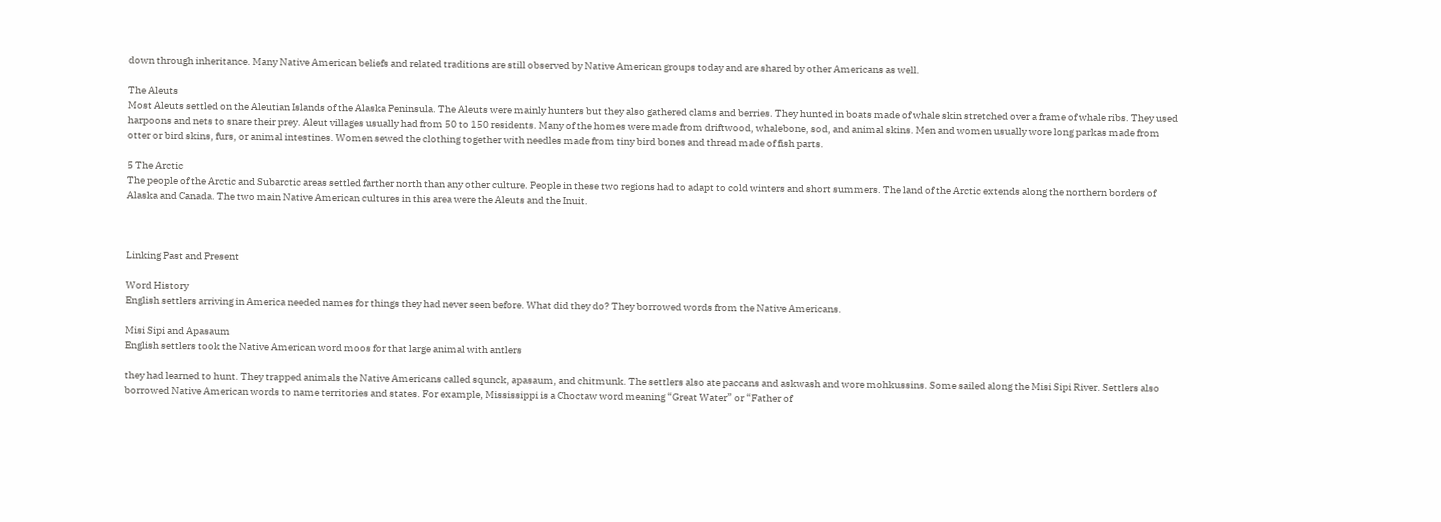down through inheritance. Many Native American beliefs and related traditions are still observed by Native American groups today and are shared by other Americans as well.

The Aleuts
Most Aleuts settled on the Aleutian Islands of the Alaska Peninsula. The Aleuts were mainly hunters but they also gathered clams and berries. They hunted in boats made of whale skin stretched over a frame of whale ribs. They used harpoons and nets to snare their prey. Aleut villages usually had from 50 to 150 residents. Many of the homes were made from driftwood, whalebone, sod, and animal skins. Men and women usually wore long parkas made from otter or bird skins, furs, or animal intestines. Women sewed the clothing together with needles made from tiny bird bones and thread made of fish parts.

5 The Arctic
The people of the Arctic and Subarctic areas settled farther north than any other culture. People in these two regions had to adapt to cold winters and short summers. The land of the Arctic extends along the northern borders of Alaska and Canada. The two main Native American cultures in this area were the Aleuts and the Inuit.



Linking Past and Present

Word History
English settlers arriving in America needed names for things they had never seen before. What did they do? They borrowed words from the Native Americans.

Misi Sipi and Apasaum
English settlers took the Native American word moos for that large animal with antlers

they had learned to hunt. They trapped animals the Native Americans called squnck, apasaum, and chitmunk. The settlers also ate paccans and askwash and wore mohkussins. Some sailed along the Misi Sipi River. Settlers also borrowed Native American words to name territories and states. For example, Mississippi is a Choctaw word meaning “Great Water” or “Father of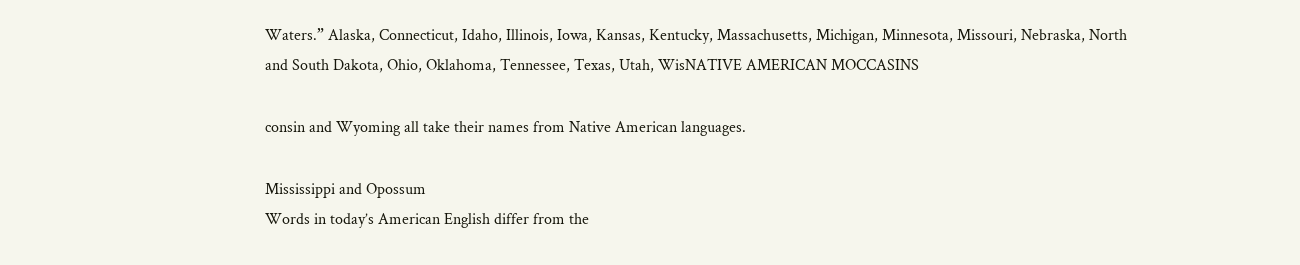Waters.” Alaska, Connecticut, Idaho, Illinois, Iowa, Kansas, Kentucky, Massachusetts, Michigan, Minnesota, Missouri, Nebraska, North and South Dakota, Ohio, Oklahoma, Tennessee, Texas, Utah, WisNATIVE AMERICAN MOCCASINS

consin and Wyoming all take their names from Native American languages.

Mississippi and Opossum
Words in today’s American English differ from the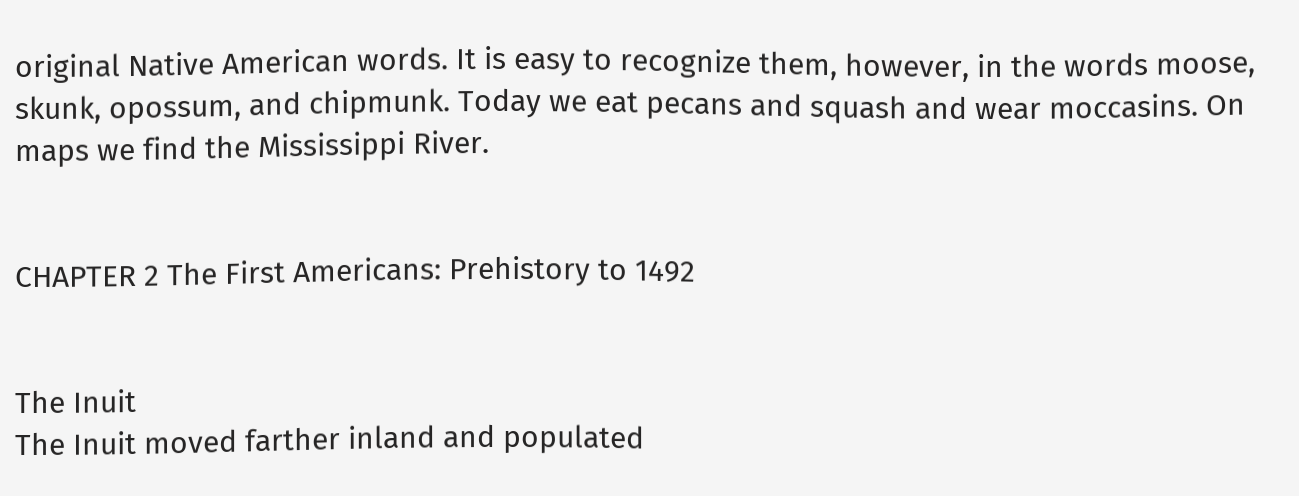original Native American words. It is easy to recognize them, however, in the words moose, skunk, opossum, and chipmunk. Today we eat pecans and squash and wear moccasins. On maps we find the Mississippi River.


CHAPTER 2 The First Americans: Prehistory to 1492


The Inuit
The Inuit moved farther inland and populated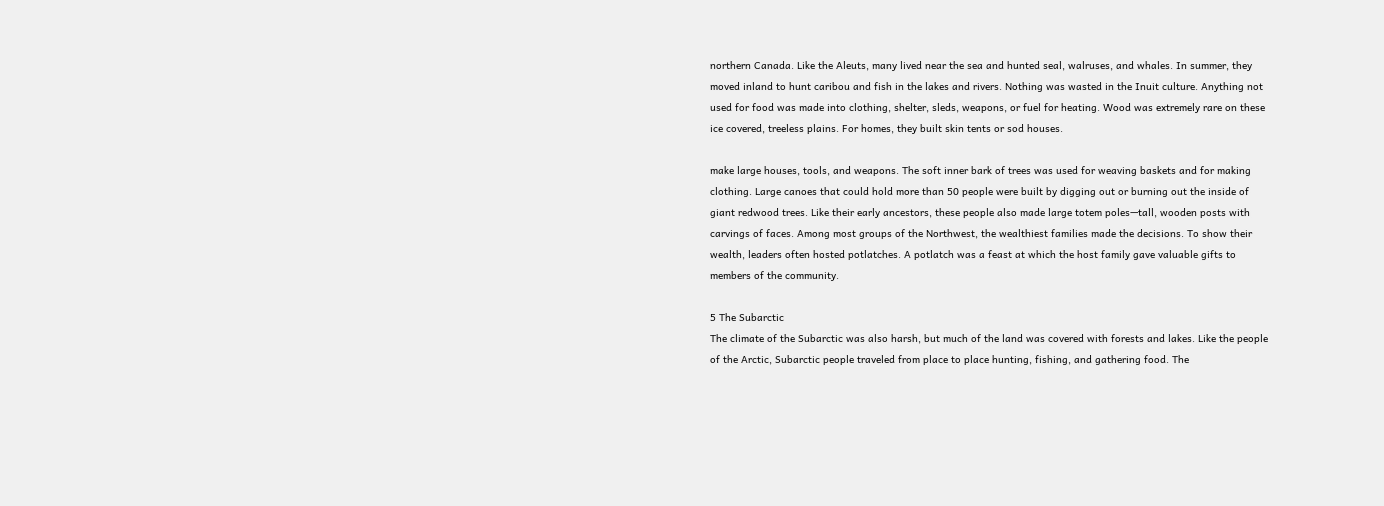northern Canada. Like the Aleuts, many lived near the sea and hunted seal, walruses, and whales. In summer, they moved inland to hunt caribou and fish in the lakes and rivers. Nothing was wasted in the Inuit culture. Anything not used for food was made into clothing, shelter, sleds, weapons, or fuel for heating. Wood was extremely rare on these ice covered, treeless plains. For homes, they built skin tents or sod houses.

make large houses, tools, and weapons. The soft inner bark of trees was used for weaving baskets and for making clothing. Large canoes that could hold more than 50 people were built by digging out or burning out the inside of giant redwood trees. Like their early ancestors, these people also made large totem poles—tall, wooden posts with carvings of faces. Among most groups of the Northwest, the wealthiest families made the decisions. To show their wealth, leaders often hosted potlatches. A potlatch was a feast at which the host family gave valuable gifts to members of the community.

5 The Subarctic
The climate of the Subarctic was also harsh, but much of the land was covered with forests and lakes. Like the people of the Arctic, Subarctic people traveled from place to place hunting, fishing, and gathering food. The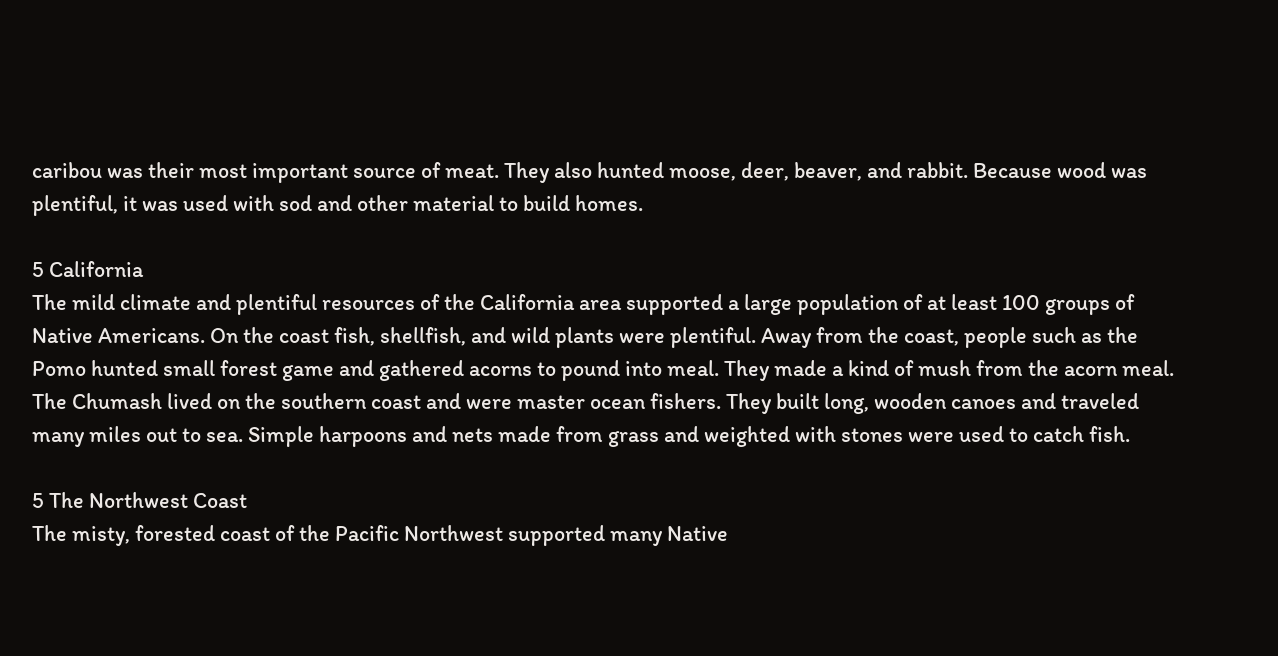caribou was their most important source of meat. They also hunted moose, deer, beaver, and rabbit. Because wood was plentiful, it was used with sod and other material to build homes.

5 California
The mild climate and plentiful resources of the California area supported a large population of at least 100 groups of Native Americans. On the coast fish, shellfish, and wild plants were plentiful. Away from the coast, people such as the Pomo hunted small forest game and gathered acorns to pound into meal. They made a kind of mush from the acorn meal. The Chumash lived on the southern coast and were master ocean fishers. They built long, wooden canoes and traveled many miles out to sea. Simple harpoons and nets made from grass and weighted with stones were used to catch fish.

5 The Northwest Coast
The misty, forested coast of the Pacific Northwest supported many Native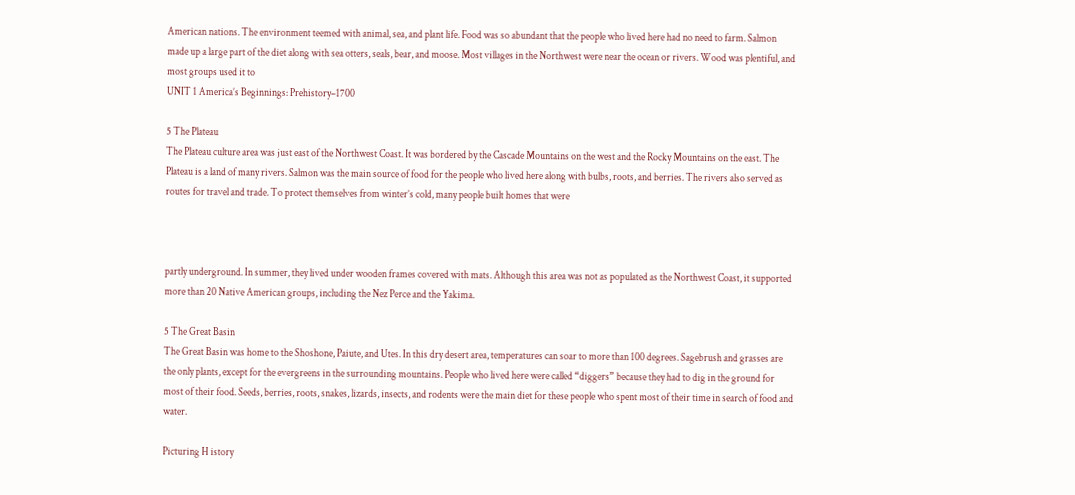American nations. The environment teemed with animal, sea, and plant life. Food was so abundant that the people who lived here had no need to farm. Salmon made up a large part of the diet along with sea otters, seals, bear, and moose. Most villages in the Northwest were near the ocean or rivers. Wood was plentiful, and most groups used it to
UNIT 1 America’s Beginnings: Prehistory–1700

5 The Plateau
The Plateau culture area was just east of the Northwest Coast. It was bordered by the Cascade Mountains on the west and the Rocky Mountains on the east. The Plateau is a land of many rivers. Salmon was the main source of food for the people who lived here along with bulbs, roots, and berries. The rivers also served as routes for travel and trade. To protect themselves from winter’s cold, many people built homes that were



partly underground. In summer, they lived under wooden frames covered with mats. Although this area was not as populated as the Northwest Coast, it supported more than 20 Native American groups, including the Nez Perce and the Yakima.

5 The Great Basin
The Great Basin was home to the Shoshone, Paiute, and Utes. In this dry desert area, temperatures can soar to more than 100 degrees. Sagebrush and grasses are the only plants, except for the evergreens in the surrounding mountains. People who lived here were called “diggers” because they had to dig in the ground for most of their food. Seeds, berries, roots, snakes, lizards, insects, and rodents were the main diet for these people who spent most of their time in search of food and water.

Picturing H istory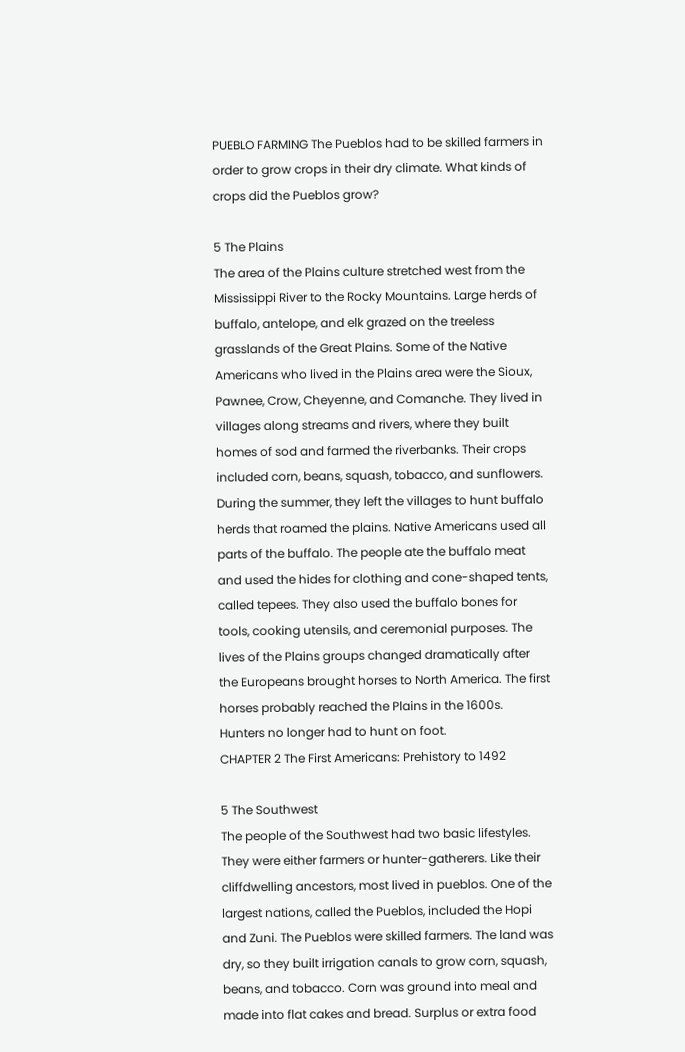PUEBLO FARMING The Pueblos had to be skilled farmers in order to grow crops in their dry climate. What kinds of crops did the Pueblos grow?

5 The Plains
The area of the Plains culture stretched west from the Mississippi River to the Rocky Mountains. Large herds of buffalo, antelope, and elk grazed on the treeless grasslands of the Great Plains. Some of the Native Americans who lived in the Plains area were the Sioux, Pawnee, Crow, Cheyenne, and Comanche. They lived in villages along streams and rivers, where they built homes of sod and farmed the riverbanks. Their crops included corn, beans, squash, tobacco, and sunflowers. During the summer, they left the villages to hunt buffalo herds that roamed the plains. Native Americans used all parts of the buffalo. The people ate the buffalo meat and used the hides for clothing and cone-shaped tents, called tepees. They also used the buffalo bones for tools, cooking utensils, and ceremonial purposes. The lives of the Plains groups changed dramatically after the Europeans brought horses to North America. The first horses probably reached the Plains in the 1600s. Hunters no longer had to hunt on foot.
CHAPTER 2 The First Americans: Prehistory to 1492

5 The Southwest
The people of the Southwest had two basic lifestyles. They were either farmers or hunter-gatherers. Like their cliffdwelling ancestors, most lived in pueblos. One of the largest nations, called the Pueblos, included the Hopi and Zuni. The Pueblos were skilled farmers. The land was dry, so they built irrigation canals to grow corn, squash, beans, and tobacco. Corn was ground into meal and made into flat cakes and bread. Surplus or extra food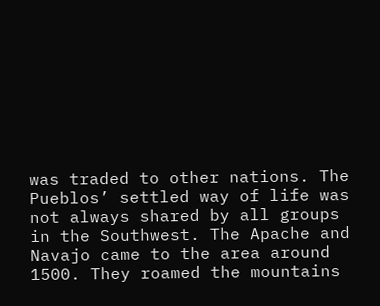was traded to other nations. The Pueblos’ settled way of life was not always shared by all groups in the Southwest. The Apache and Navajo came to the area around 1500. They roamed the mountains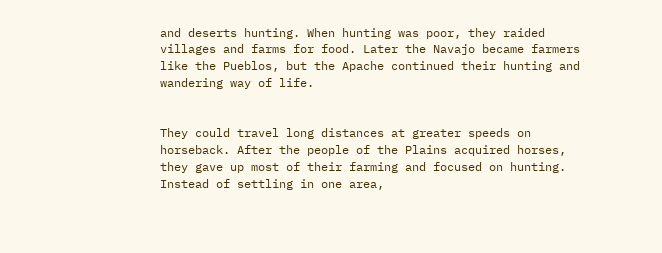and deserts hunting. When hunting was poor, they raided villages and farms for food. Later the Navajo became farmers like the Pueblos, but the Apache continued their hunting and wandering way of life.


They could travel long distances at greater speeds on horseback. After the people of the Plains acquired horses, they gave up most of their farming and focused on hunting. Instead of settling in one area,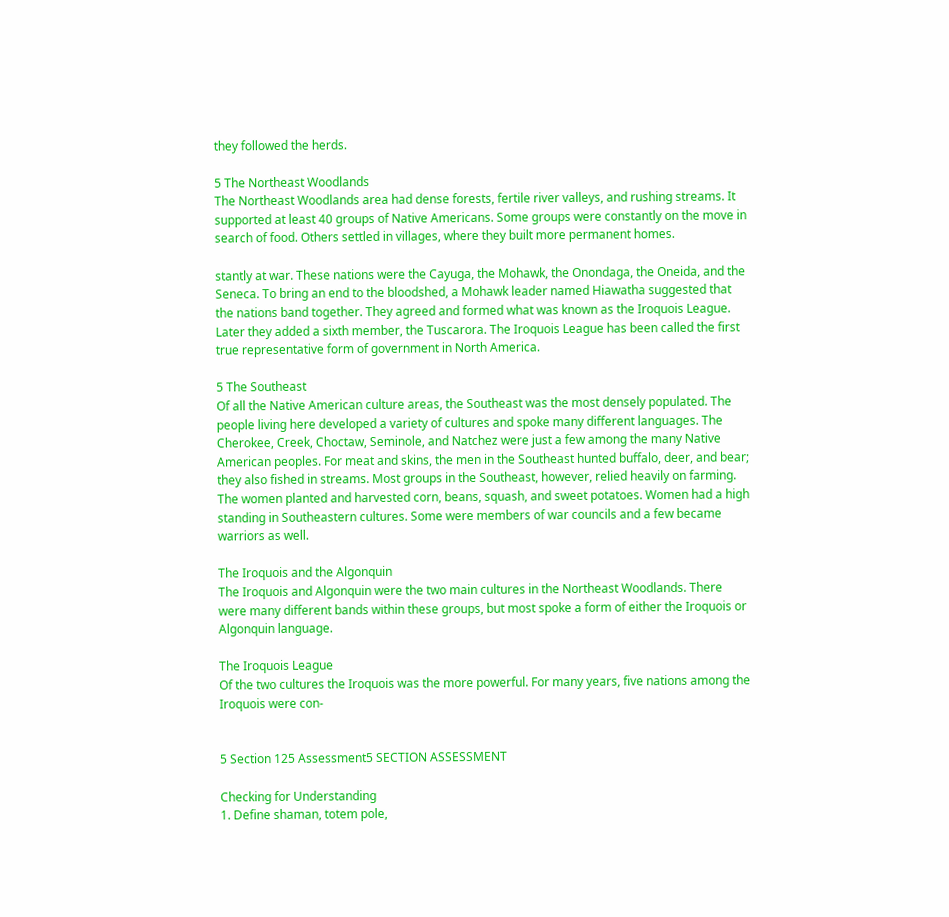they followed the herds.

5 The Northeast Woodlands
The Northeast Woodlands area had dense forests, fertile river valleys, and rushing streams. It supported at least 40 groups of Native Americans. Some groups were constantly on the move in search of food. Others settled in villages, where they built more permanent homes.

stantly at war. These nations were the Cayuga, the Mohawk, the Onondaga, the Oneida, and the Seneca. To bring an end to the bloodshed, a Mohawk leader named Hiawatha suggested that the nations band together. They agreed and formed what was known as the Iroquois League. Later they added a sixth member, the Tuscarora. The Iroquois League has been called the first true representative form of government in North America.

5 The Southeast
Of all the Native American culture areas, the Southeast was the most densely populated. The people living here developed a variety of cultures and spoke many different languages. The Cherokee, Creek, Choctaw, Seminole, and Natchez were just a few among the many Native American peoples. For meat and skins, the men in the Southeast hunted buffalo, deer, and bear; they also fished in streams. Most groups in the Southeast, however, relied heavily on farming. The women planted and harvested corn, beans, squash, and sweet potatoes. Women had a high standing in Southeastern cultures. Some were members of war councils and a few became warriors as well.

The Iroquois and the Algonquin
The Iroquois and Algonquin were the two main cultures in the Northeast Woodlands. There were many different bands within these groups, but most spoke a form of either the Iroquois or Algonquin language.

The Iroquois League
Of the two cultures the Iroquois was the more powerful. For many years, five nations among the Iroquois were con-


5 Section 125 Assessment5 SECTION ASSESSMENT

Checking for Understanding
1. Define shaman, totem pole,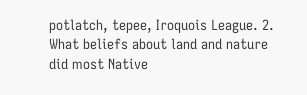potlatch, tepee, Iroquois League. 2. What beliefs about land and nature did most Native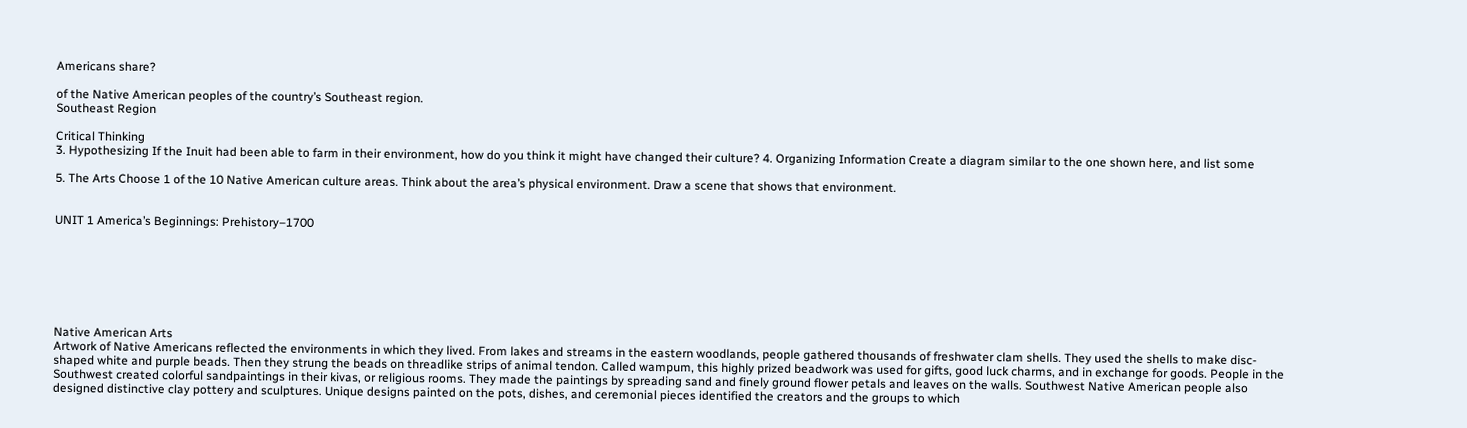Americans share?

of the Native American peoples of the country’s Southeast region.
Southeast Region

Critical Thinking
3. Hypothesizing If the Inuit had been able to farm in their environment, how do you think it might have changed their culture? 4. Organizing Information Create a diagram similar to the one shown here, and list some

5. The Arts Choose 1 of the 10 Native American culture areas. Think about the area’s physical environment. Draw a scene that shows that environment.


UNIT 1 America’s Beginnings: Prehistory–1700







Native American Arts
Artwork of Native Americans reflected the environments in which they lived. From lakes and streams in the eastern woodlands, people gathered thousands of freshwater clam shells. They used the shells to make disc-shaped white and purple beads. Then they strung the beads on threadlike strips of animal tendon. Called wampum, this highly prized beadwork was used for gifts, good luck charms, and in exchange for goods. People in the Southwest created colorful sandpaintings in their kivas, or religious rooms. They made the paintings by spreading sand and finely ground flower petals and leaves on the walls. Southwest Native American people also designed distinctive clay pottery and sculptures. Unique designs painted on the pots, dishes, and ceremonial pieces identified the creators and the groups to which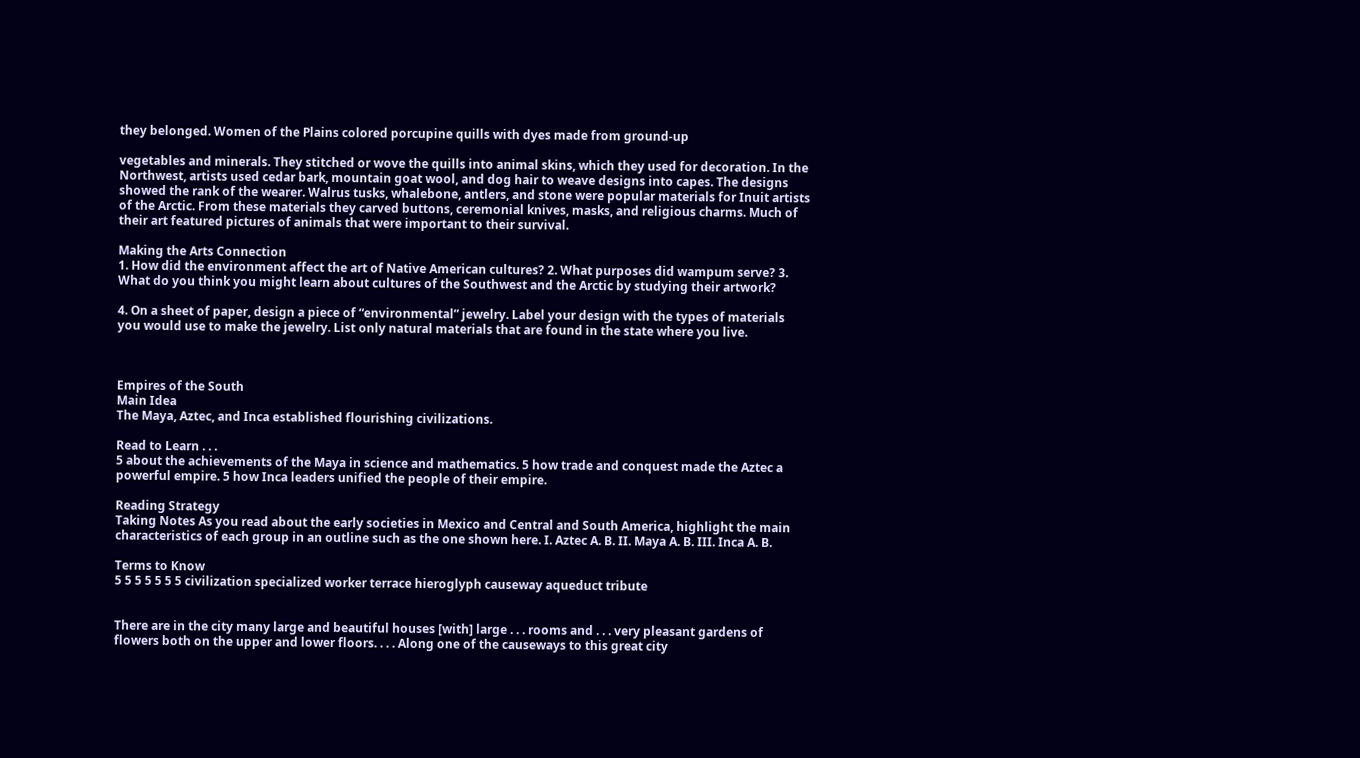they belonged. Women of the Plains colored porcupine quills with dyes made from ground-up

vegetables and minerals. They stitched or wove the quills into animal skins, which they used for decoration. In the Northwest, artists used cedar bark, mountain goat wool, and dog hair to weave designs into capes. The designs showed the rank of the wearer. Walrus tusks, whalebone, antlers, and stone were popular materials for Inuit artists of the Arctic. From these materials they carved buttons, ceremonial knives, masks, and religious charms. Much of their art featured pictures of animals that were important to their survival.

Making the Arts Connection
1. How did the environment affect the art of Native American cultures? 2. What purposes did wampum serve? 3. What do you think you might learn about cultures of the Southwest and the Arctic by studying their artwork?

4. On a sheet of paper, design a piece of “environmental” jewelry. Label your design with the types of materials you would use to make the jewelry. List only natural materials that are found in the state where you live.



Empires of the South
Main Idea
The Maya, Aztec, and Inca established flourishing civilizations.

Read to Learn . . .
5 about the achievements of the Maya in science and mathematics. 5 how trade and conquest made the Aztec a powerful empire. 5 how Inca leaders unified the people of their empire.

Reading Strategy
Taking Notes As you read about the early societies in Mexico and Central and South America, highlight the main characteristics of each group in an outline such as the one shown here. I. Aztec A. B. II. Maya A. B. III. Inca A. B.

Terms to Know
5 5 5 5 5 5 5 civilization specialized worker terrace hieroglyph causeway aqueduct tribute


There are in the city many large and beautiful houses [with] large . . . rooms and . . . very pleasant gardens of flowers both on the upper and lower floors. . . . Along one of the causeways to this great city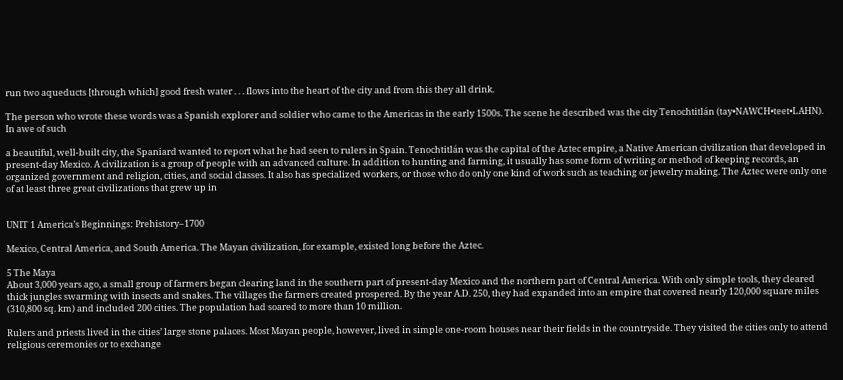run two aqueducts [through which] good fresh water . . . flows into the heart of the city and from this they all drink.

The person who wrote these words was a Spanish explorer and soldier who came to the Americas in the early 1500s. The scene he described was the city Tenochtitlán (tay•NAWCH•teet•LAHN). In awe of such

a beautiful, well-built city, the Spaniard wanted to report what he had seen to rulers in Spain. Tenochtitlán was the capital of the Aztec empire, a Native American civilization that developed in present-day Mexico. A civilization is a group of people with an advanced culture. In addition to hunting and farming, it usually has some form of writing or method of keeping records, an organized government and religion, cities, and social classes. It also has specialized workers, or those who do only one kind of work such as teaching or jewelry making. The Aztec were only one of at least three great civilizations that grew up in


UNIT 1 America’s Beginnings: Prehistory–1700

Mexico, Central America, and South America. The Mayan civilization, for example, existed long before the Aztec.

5 The Maya
About 3,000 years ago, a small group of farmers began clearing land in the southern part of present-day Mexico and the northern part of Central America. With only simple tools, they cleared thick jungles swarming with insects and snakes. The villages the farmers created prospered. By the year A.D. 250, they had expanded into an empire that covered nearly 120,000 square miles (310,800 sq. km) and included 200 cities. The population had soared to more than 10 million.

Rulers and priests lived in the cities’ large stone palaces. Most Mayan people, however, lived in simple one-room houses near their fields in the countryside. They visited the cities only to attend religious ceremonies or to exchange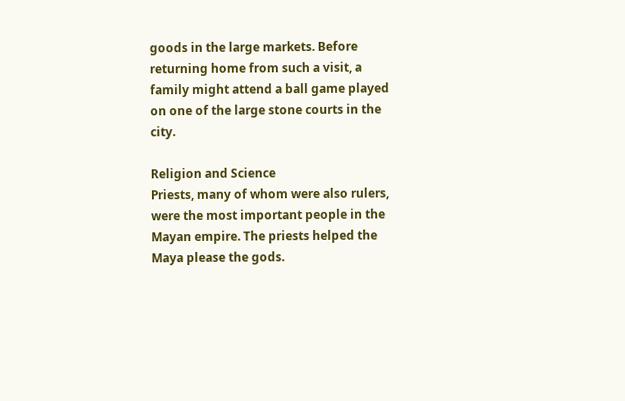goods in the large markets. Before returning home from such a visit, a family might attend a ball game played on one of the large stone courts in the city.

Religion and Science
Priests, many of whom were also rulers, were the most important people in the Mayan empire. The priests helped the Maya please the gods.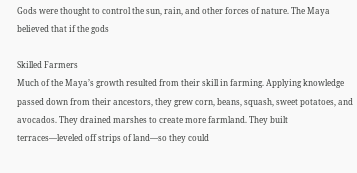Gods were thought to control the sun, rain, and other forces of nature. The Maya believed that if the gods

Skilled Farmers
Much of the Maya’s growth resulted from their skill in farming. Applying knowledge passed down from their ancestors, they grew corn, beans, squash, sweet potatoes, and avocados. They drained marshes to create more farmland. They built terraces—leveled off strips of land—so they could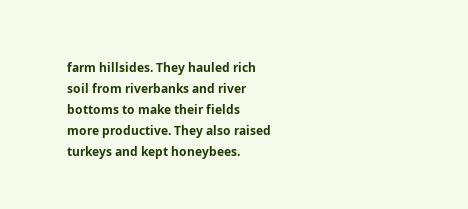farm hillsides. They hauled rich soil from riverbanks and river bottoms to make their fields more productive. They also raised turkeys and kept honeybees.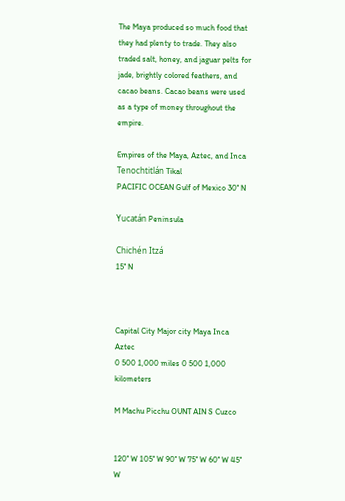The Maya produced so much food that they had plenty to trade. They also traded salt, honey, and jaguar pelts for jade, brightly colored feathers, and cacao beans. Cacao beans were used as a type of money throughout the empire.

Empires of the Maya, Aztec, and Inca
Tenochtitlán Tikal
PACIFIC OCEAN Gulf of Mexico 30° N

Yucatán Peninsula

Chichén Itzá
15° N



Capital City Major city Maya Inca Aztec
0 500 1,000 miles 0 500 1,000 kilometers

M Machu Picchu OUNT AIN S Cuzco


120° W 105° W 90° W 75° W 60° W 45° W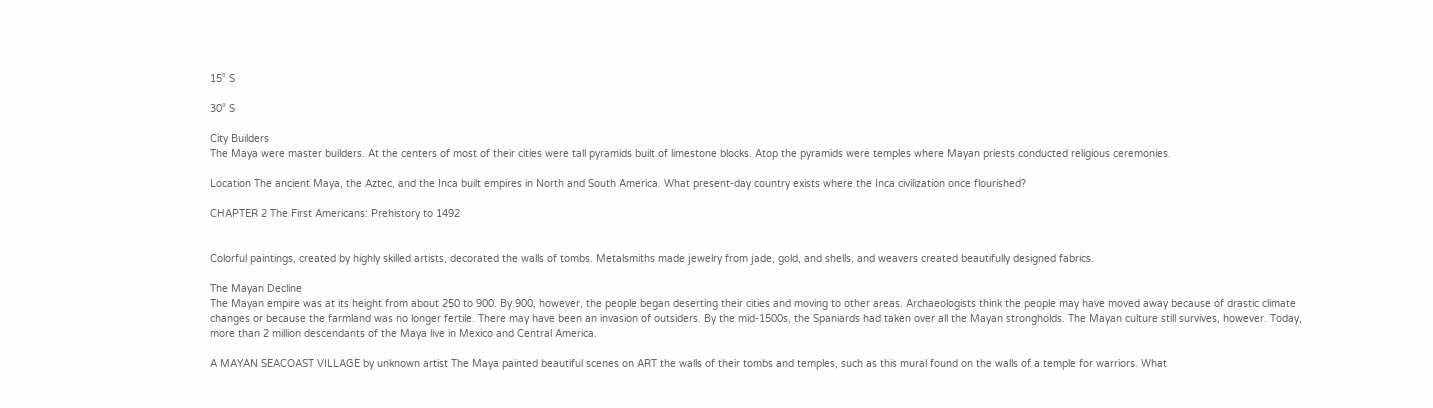15° S

30° S

City Builders
The Maya were master builders. At the centers of most of their cities were tall pyramids built of limestone blocks. Atop the pyramids were temples where Mayan priests conducted religious ceremonies.

Location The ancient Maya, the Aztec, and the Inca built empires in North and South America. What present-day country exists where the Inca civilization once flourished?

CHAPTER 2 The First Americans: Prehistory to 1492


Colorful paintings, created by highly skilled artists, decorated the walls of tombs. Metalsmiths made jewelry from jade, gold, and shells, and weavers created beautifully designed fabrics.

The Mayan Decline
The Mayan empire was at its height from about 250 to 900. By 900, however, the people began deserting their cities and moving to other areas. Archaeologists think the people may have moved away because of drastic climate changes or because the farmland was no longer fertile. There may have been an invasion of outsiders. By the mid-1500s, the Spaniards had taken over all the Mayan strongholds. The Mayan culture still survives, however. Today, more than 2 million descendants of the Maya live in Mexico and Central America.

A MAYAN SEACOAST VILLAGE by unknown artist The Maya painted beautiful scenes on ART the walls of their tombs and temples, such as this mural found on the walls of a temple for warriors. What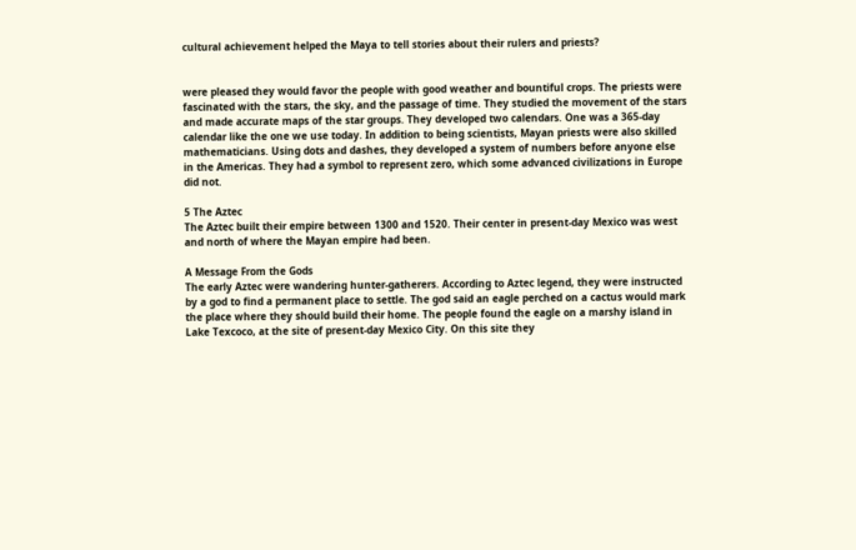cultural achievement helped the Maya to tell stories about their rulers and priests?


were pleased they would favor the people with good weather and bountiful crops. The priests were fascinated with the stars, the sky, and the passage of time. They studied the movement of the stars and made accurate maps of the star groups. They developed two calendars. One was a 365-day calendar like the one we use today. In addition to being scientists, Mayan priests were also skilled mathematicians. Using dots and dashes, they developed a system of numbers before anyone else in the Americas. They had a symbol to represent zero, which some advanced civilizations in Europe did not.

5 The Aztec
The Aztec built their empire between 1300 and 1520. Their center in present-day Mexico was west and north of where the Mayan empire had been.

A Message From the Gods
The early Aztec were wandering hunter-gatherers. According to Aztec legend, they were instructed by a god to find a permanent place to settle. The god said an eagle perched on a cactus would mark the place where they should build their home. The people found the eagle on a marshy island in Lake Texcoco, at the site of present-day Mexico City. On this site they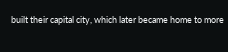built their capital city, which later became home to more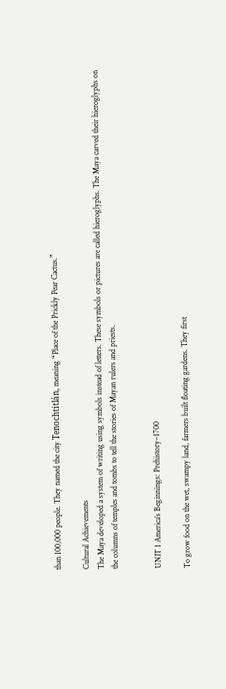than 100,000 people. They named the city Tenochtitlán, meaning “Place of the Prickly Pear Cactus.”

Cultural Achievements
The Maya developed a system of writing using symbols instead of letters. These symbols or pictures are called hieroglyphs. The Maya carved their hieroglyphs on the columns of temples and tombs to tell the stories of Mayan rulers and priests.


UNIT 1 America’s Beginnings: Prehistory–1700

To grow food on the wet, swampy land, farmers built floating gardens. They first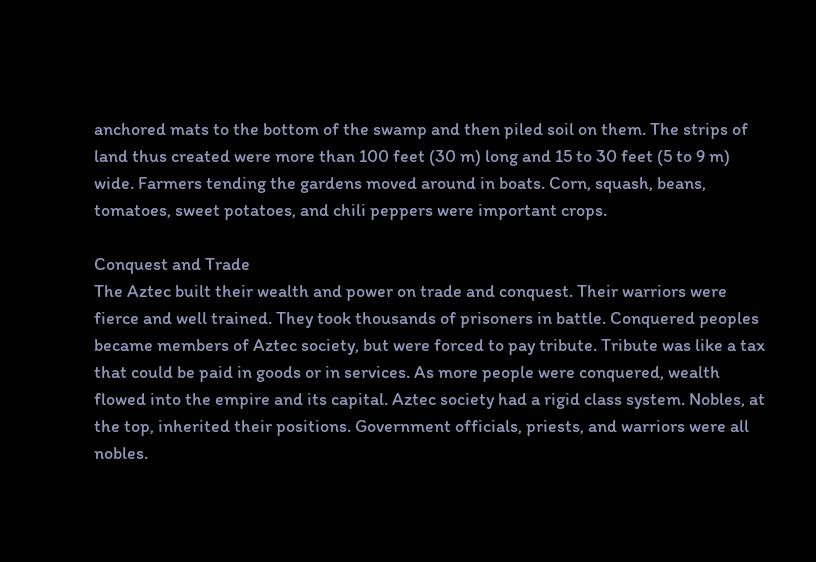anchored mats to the bottom of the swamp and then piled soil on them. The strips of land thus created were more than 100 feet (30 m) long and 15 to 30 feet (5 to 9 m) wide. Farmers tending the gardens moved around in boats. Corn, squash, beans, tomatoes, sweet potatoes, and chili peppers were important crops.

Conquest and Trade
The Aztec built their wealth and power on trade and conquest. Their warriors were fierce and well trained. They took thousands of prisoners in battle. Conquered peoples became members of Aztec society, but were forced to pay tribute. Tribute was like a tax that could be paid in goods or in services. As more people were conquered, wealth flowed into the empire and its capital. Aztec society had a rigid class system. Nobles, at the top, inherited their positions. Government officials, priests, and warriors were all nobles.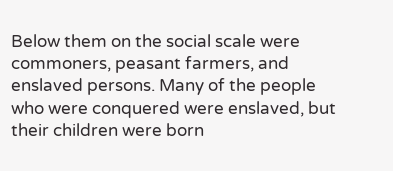Below them on the social scale were commoners, peasant farmers, and enslaved persons. Many of the people who were conquered were enslaved, but their children were born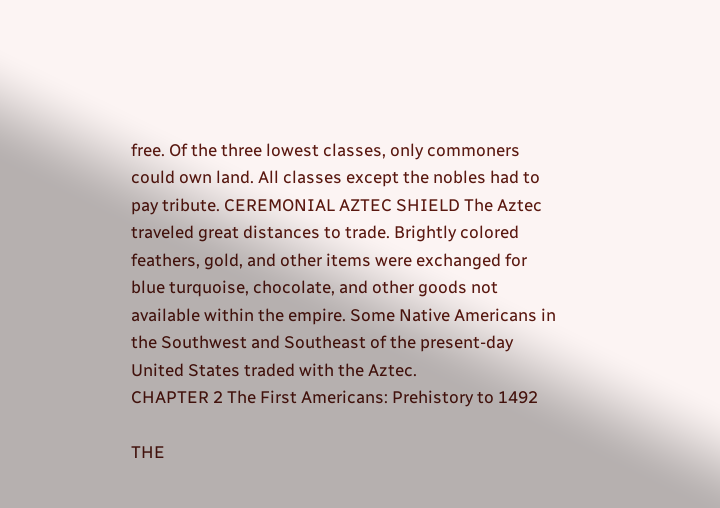free. Of the three lowest classes, only commoners could own land. All classes except the nobles had to pay tribute. CEREMONIAL AZTEC SHIELD The Aztec traveled great distances to trade. Brightly colored feathers, gold, and other items were exchanged for blue turquoise, chocolate, and other goods not available within the empire. Some Native Americans in the Southwest and Southeast of the present-day United States traded with the Aztec.
CHAPTER 2 The First Americans: Prehistory to 1492

THE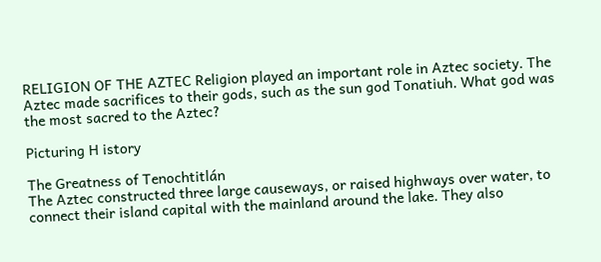RELIGION OF THE AZTEC Religion played an important role in Aztec society. The Aztec made sacrifices to their gods, such as the sun god Tonatiuh. What god was the most sacred to the Aztec?

Picturing H istory

The Greatness of Tenochtitlán
The Aztec constructed three large causeways, or raised highways over water, to connect their island capital with the mainland around the lake. They also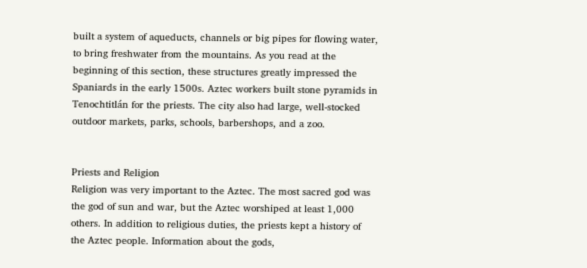built a system of aqueducts, channels or big pipes for flowing water, to bring freshwater from the mountains. As you read at the beginning of this section, these structures greatly impressed the Spaniards in the early 1500s. Aztec workers built stone pyramids in Tenochtitlán for the priests. The city also had large, well-stocked outdoor markets, parks, schools, barbershops, and a zoo.


Priests and Religion
Religion was very important to the Aztec. The most sacred god was the god of sun and war, but the Aztec worshiped at least 1,000 others. In addition to religious duties, the priests kept a history of the Aztec people. Information about the gods,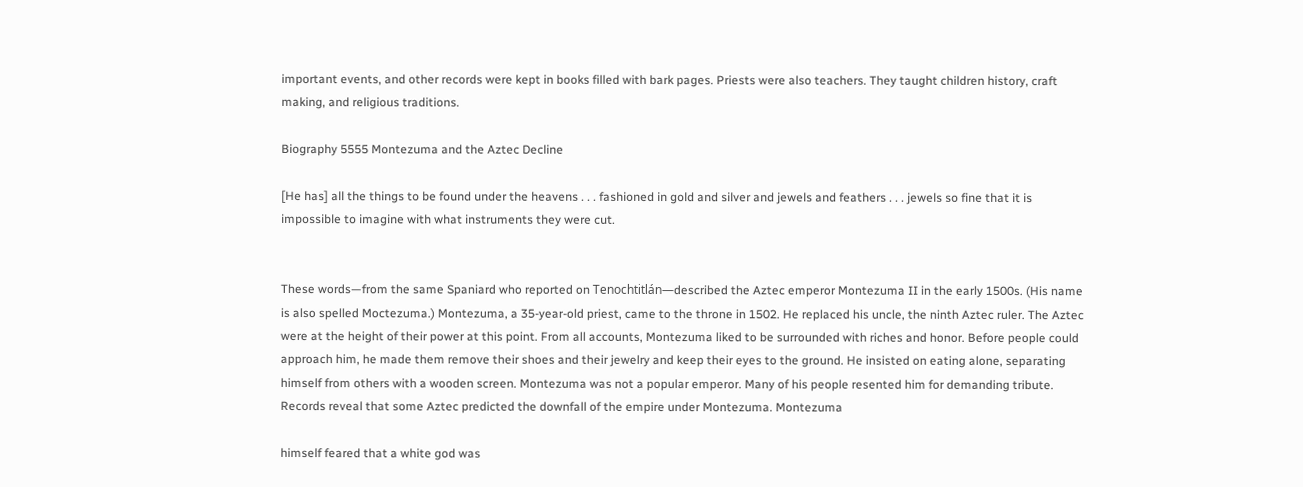important events, and other records were kept in books filled with bark pages. Priests were also teachers. They taught children history, craft making, and religious traditions.

Biography 5555 Montezuma and the Aztec Decline

[He has] all the things to be found under the heavens . . . fashioned in gold and silver and jewels and feathers . . . jewels so fine that it is impossible to imagine with what instruments they were cut.


These words—from the same Spaniard who reported on Tenochtitlán—described the Aztec emperor Montezuma II in the early 1500s. (His name is also spelled Moctezuma.) Montezuma, a 35-year-old priest, came to the throne in 1502. He replaced his uncle, the ninth Aztec ruler. The Aztec were at the height of their power at this point. From all accounts, Montezuma liked to be surrounded with riches and honor. Before people could approach him, he made them remove their shoes and their jewelry and keep their eyes to the ground. He insisted on eating alone, separating himself from others with a wooden screen. Montezuma was not a popular emperor. Many of his people resented him for demanding tribute. Records reveal that some Aztec predicted the downfall of the empire under Montezuma. Montezuma

himself feared that a white god was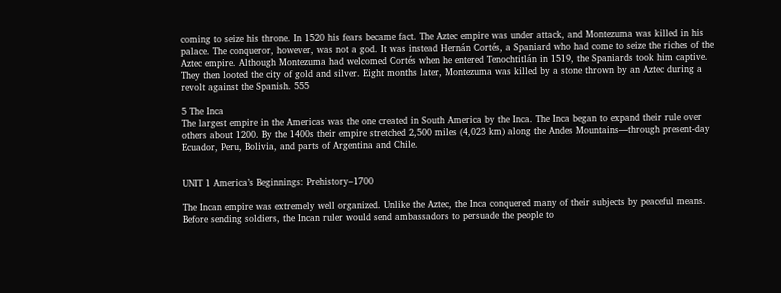coming to seize his throne. In 1520 his fears became fact. The Aztec empire was under attack, and Montezuma was killed in his palace. The conqueror, however, was not a god. It was instead Hernán Cortés, a Spaniard who had come to seize the riches of the Aztec empire. Although Montezuma had welcomed Cortés when he entered Tenochtitlán in 1519, the Spaniards took him captive. They then looted the city of gold and silver. Eight months later, Montezuma was killed by a stone thrown by an Aztec during a revolt against the Spanish. 555

5 The Inca
The largest empire in the Americas was the one created in South America by the Inca. The Inca began to expand their rule over others about 1200. By the 1400s their empire stretched 2,500 miles (4,023 km) along the Andes Mountains—through present-day Ecuador, Peru, Bolivia, and parts of Argentina and Chile.


UNIT 1 America’s Beginnings: Prehistory–1700

The Incan empire was extremely well organized. Unlike the Aztec, the Inca conquered many of their subjects by peaceful means. Before sending soldiers, the Incan ruler would send ambassadors to persuade the people to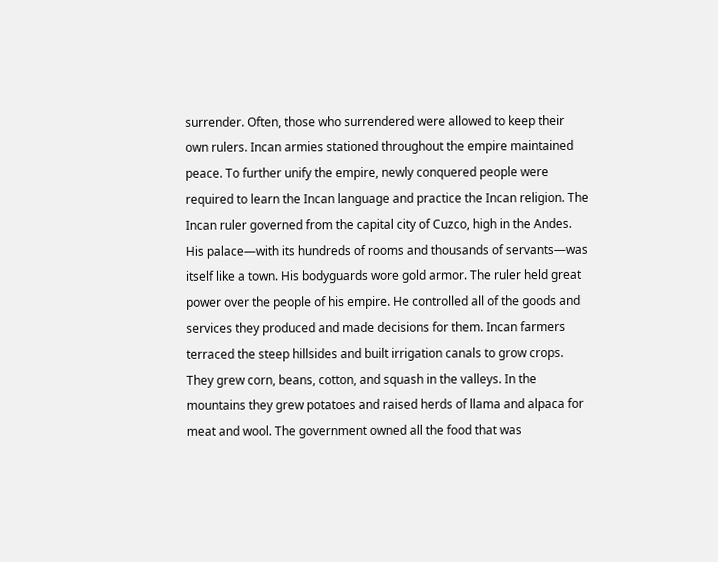surrender. Often, those who surrendered were allowed to keep their own rulers. Incan armies stationed throughout the empire maintained peace. To further unify the empire, newly conquered people were required to learn the Incan language and practice the Incan religion. The Incan ruler governed from the capital city of Cuzco, high in the Andes. His palace—with its hundreds of rooms and thousands of servants—was itself like a town. His bodyguards wore gold armor. The ruler held great power over the people of his empire. He controlled all of the goods and services they produced and made decisions for them. Incan farmers terraced the steep hillsides and built irrigation canals to grow crops. They grew corn, beans, cotton, and squash in the valleys. In the mountains they grew potatoes and raised herds of llama and alpaca for meat and wool. The government owned all the food that was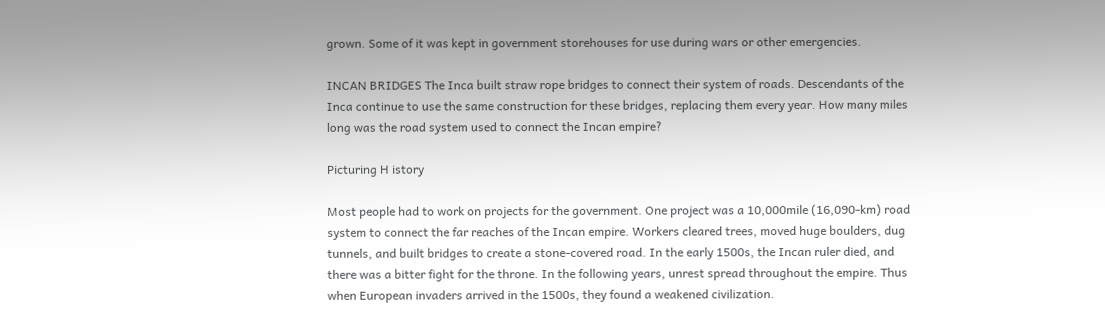grown. Some of it was kept in government storehouses for use during wars or other emergencies.

INCAN BRIDGES The Inca built straw rope bridges to connect their system of roads. Descendants of the Inca continue to use the same construction for these bridges, replacing them every year. How many miles long was the road system used to connect the Incan empire?

Picturing H istory

Most people had to work on projects for the government. One project was a 10,000mile (16,090-km) road system to connect the far reaches of the Incan empire. Workers cleared trees, moved huge boulders, dug tunnels, and built bridges to create a stone-covered road. In the early 1500s, the Incan ruler died, and there was a bitter fight for the throne. In the following years, unrest spread throughout the empire. Thus when European invaders arrived in the 1500s, they found a weakened civilization.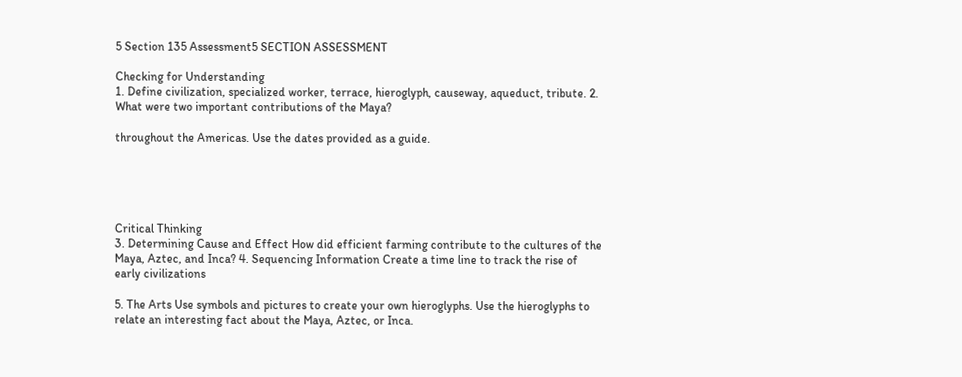5 Section 135 Assessment5 SECTION ASSESSMENT

Checking for Understanding
1. Define civilization, specialized worker, terrace, hieroglyph, causeway, aqueduct, tribute. 2. What were two important contributions of the Maya?

throughout the Americas. Use the dates provided as a guide.





Critical Thinking
3. Determining Cause and Effect How did efficient farming contribute to the cultures of the Maya, Aztec, and Inca? 4. Sequencing Information Create a time line to track the rise of early civilizations

5. The Arts Use symbols and pictures to create your own hieroglyphs. Use the hieroglyphs to relate an interesting fact about the Maya, Aztec, or Inca.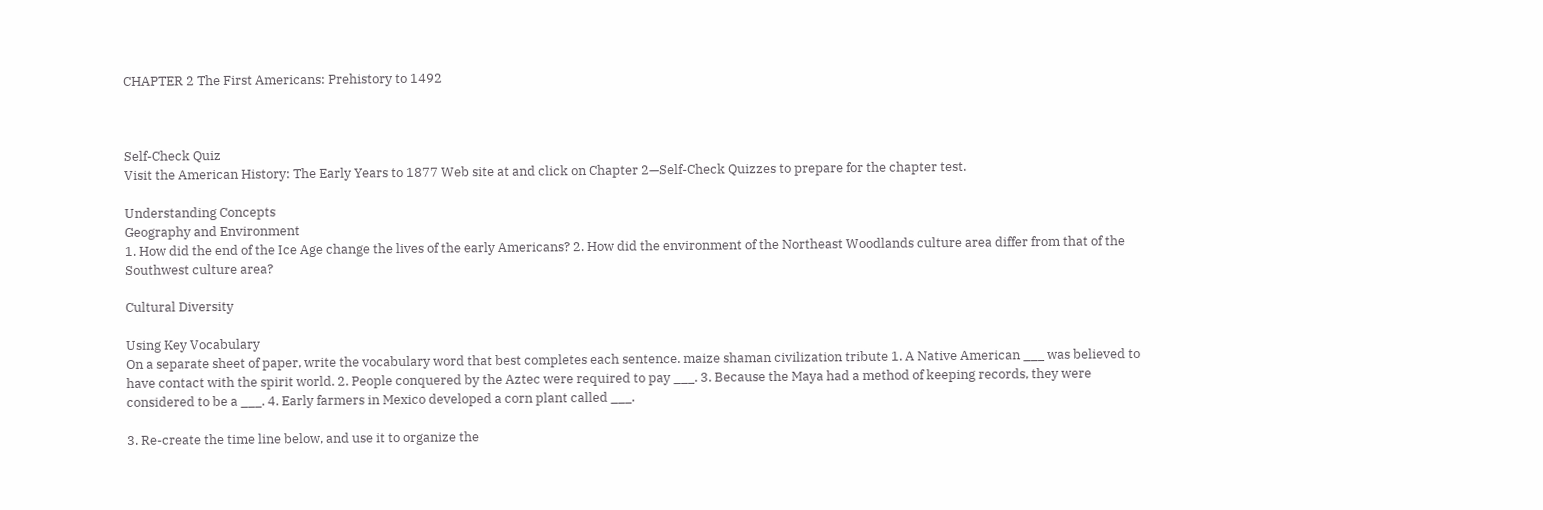CHAPTER 2 The First Americans: Prehistory to 1492



Self-Check Quiz
Visit the American History: The Early Years to 1877 Web site at and click on Chapter 2—Self-Check Quizzes to prepare for the chapter test.

Understanding Concepts
Geography and Environment
1. How did the end of the Ice Age change the lives of the early Americans? 2. How did the environment of the Northeast Woodlands culture area differ from that of the Southwest culture area?

Cultural Diversity

Using Key Vocabulary
On a separate sheet of paper, write the vocabulary word that best completes each sentence. maize shaman civilization tribute 1. A Native American ___ was believed to have contact with the spirit world. 2. People conquered by the Aztec were required to pay ___. 3. Because the Maya had a method of keeping records, they were considered to be a ___. 4. Early farmers in Mexico developed a corn plant called ___.

3. Re-create the time line below, and use it to organize the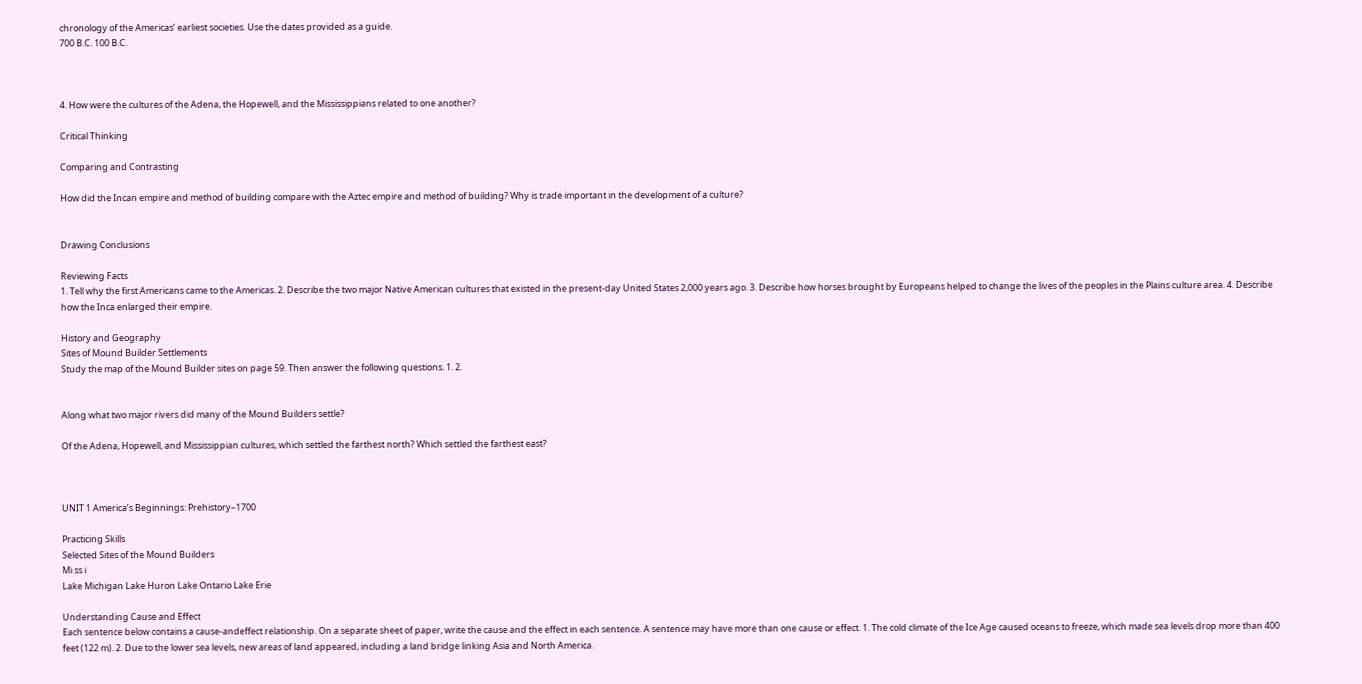chronology of the Americas’ earliest societies. Use the dates provided as a guide.
700 B.C. 100 B.C.



4. How were the cultures of the Adena, the Hopewell, and the Mississippians related to one another?

Critical Thinking

Comparing and Contrasting

How did the Incan empire and method of building compare with the Aztec empire and method of building? Why is trade important in the development of a culture?


Drawing Conclusions

Reviewing Facts
1. Tell why the first Americans came to the Americas. 2. Describe the two major Native American cultures that existed in the present-day United States 2,000 years ago. 3. Describe how horses brought by Europeans helped to change the lives of the peoples in the Plains culture area. 4. Describe how the Inca enlarged their empire.

History and Geography
Sites of Mound Builder Settlements
Study the map of the Mound Builder sites on page 59. Then answer the following questions. 1. 2.


Along what two major rivers did many of the Mound Builders settle?

Of the Adena, Hopewell, and Mississippian cultures, which settled the farthest north? Which settled the farthest east?



UNIT 1 America’s Beginnings: Prehistory–1700

Practicing Skills
Selected Sites of the Mound Builders
Mi ss i
Lake Michigan Lake Huron Lake Ontario Lake Erie

Understanding Cause and Effect
Each sentence below contains a cause-andeffect relationship. On a separate sheet of paper, write the cause and the effect in each sentence. A sentence may have more than one cause or effect. 1. The cold climate of the Ice Age caused oceans to freeze, which made sea levels drop more than 400 feet (122 m). 2. Due to the lower sea levels, new areas of land appeared, including a land bridge linking Asia and North America.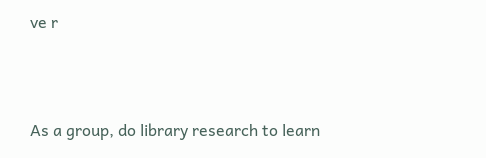ve r



As a group, do library research to learn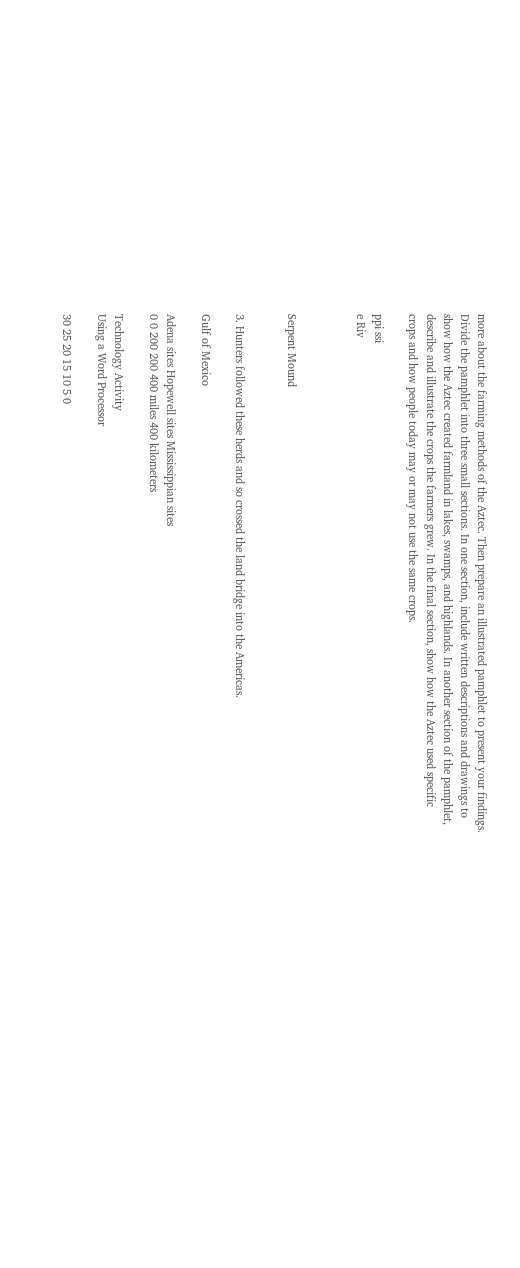more about the farming methods of the Aztec. Then prepare an illustrated pamphlet to present your findings. Divide the pamphlet into three small sections. In one section, include written descriptions and drawings to show how the Aztec created farmland in lakes, swamps, and highlands. In another section of the pamphlet, describe and illustrate the crops the farmers grew. In the final section, show how the Aztec used specific crops and how people today may or may not use the same crops.

ppi ssi
e Riv



Serpent Mound


3. Hunters followed these herds and so crossed the land bridge into the Americas.

Gulf of Mexico

Adena sites Hopewell sites Mississippian sites
0 0 200 200 400 miles 400 kilometers

Technology Activity
Using a Word Processor

30 25 20 15 10 5 0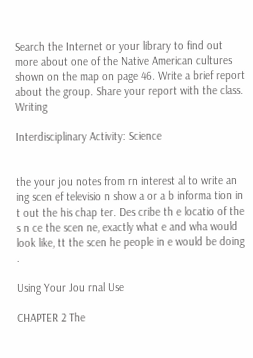Search the Internet or your library to find out more about one of the Native American cultures shown on the map on page 46. Write a brief report about the group. Share your report with the class. Writing

Interdisciplinary Activity: Science


the your jou notes from rn interest al to write an ing scen ef televisio n show a or a b informa tion in t out the his chap ter. Des cribe th e locatio of the s n ce the scen ne, exactly what e and wha would look like, tt the scen he people in e would be doing .

Using Your Jou rnal Use

CHAPTER 2 The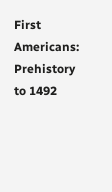First Americans: Prehistory to 1492